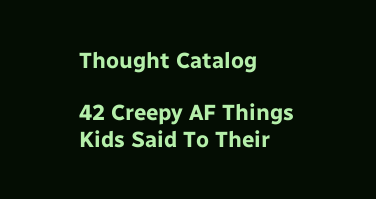Thought Catalog

42 Creepy AF Things Kids Said To Their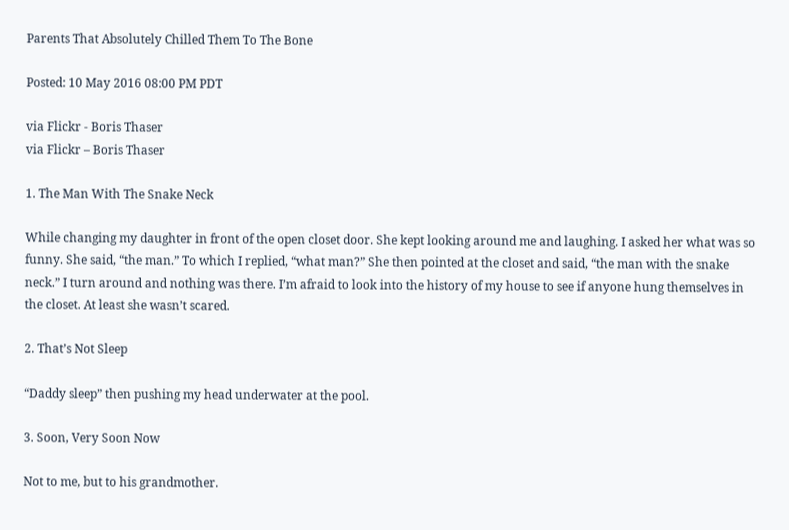Parents That Absolutely Chilled Them To The Bone

Posted: 10 May 2016 08:00 PM PDT

via Flickr - Boris Thaser
via Flickr – Boris Thaser

1. The Man With The Snake Neck

While changing my daughter in front of the open closet door. She kept looking around me and laughing. I asked her what was so funny. She said, “the man.” To which I replied, “what man?” She then pointed at the closet and said, “the man with the snake neck.” I turn around and nothing was there. I’m afraid to look into the history of my house to see if anyone hung themselves in the closet. At least she wasn’t scared.

2. That’s Not Sleep

“Daddy sleep” then pushing my head underwater at the pool.

3. Soon, Very Soon Now

Not to me, but to his grandmother.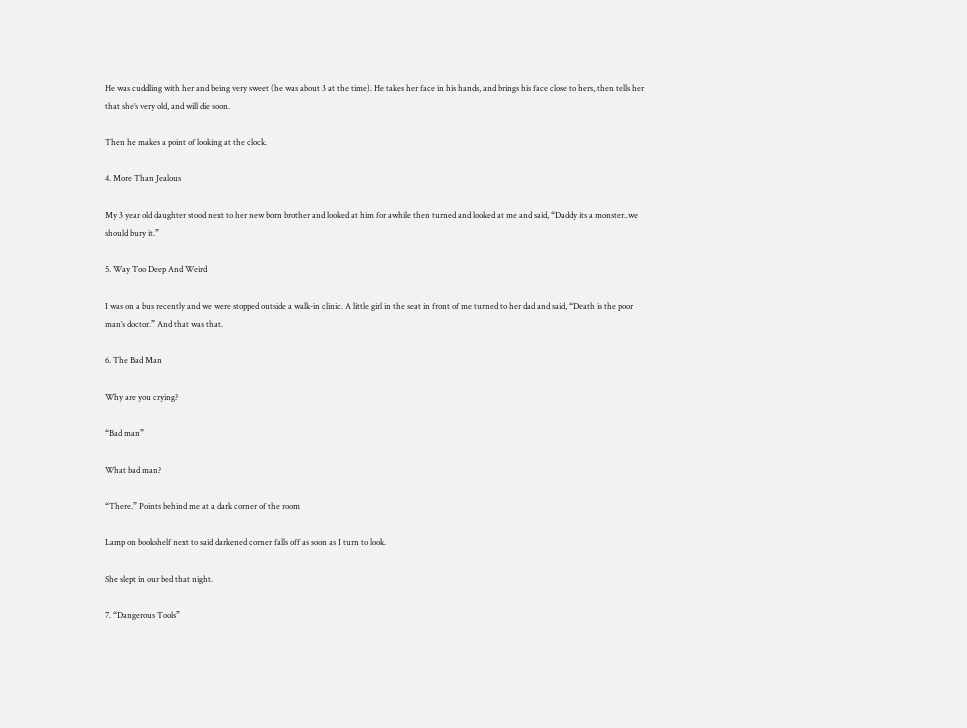He was cuddling with her and being very sweet (he was about 3 at the time). He takes her face in his hands, and brings his face close to hers, then tells her that she’s very old, and will die soon.

Then he makes a point of looking at the clock.

4. More Than Jealous

My 3 year old daughter stood next to her new born brother and looked at him for awhile then turned and looked at me and said, “Daddy its a monster..we should bury it.”

5. Way Too Deep And Weird

I was on a bus recently and we were stopped outside a walk-in clinic. A little girl in the seat in front of me turned to her dad and said, “Death is the poor man’s doctor.” And that was that.

6. The Bad Man

Why are you crying?

“Bad man”

What bad man?

“There.” Points behind me at a dark corner of the room

Lamp on bookshelf next to said darkened corner falls off as soon as I turn to look.

She slept in our bed that night.

7. “Dangerous Tools”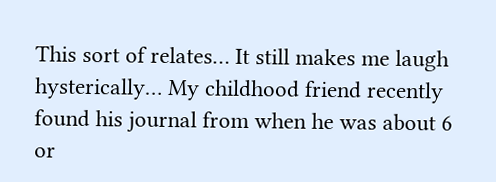This sort of relates… It still makes me laugh hysterically… My childhood friend recently found his journal from when he was about 6 or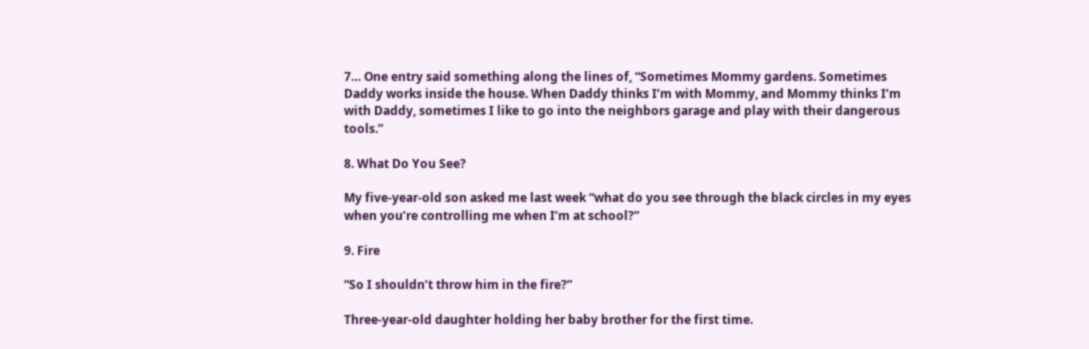7… One entry said something along the lines of, “Sometimes Mommy gardens. Sometimes Daddy works inside the house. When Daddy thinks I’m with Mommy, and Mommy thinks I’m with Daddy, sometimes I like to go into the neighbors garage and play with their dangerous tools.”

8. What Do You See?

My five-year-old son asked me last week “what do you see through the black circles in my eyes when you’re controlling me when I’m at school?”

9. Fire

“So I shouldn’t throw him in the fire?”

Three-year-old daughter holding her baby brother for the first time.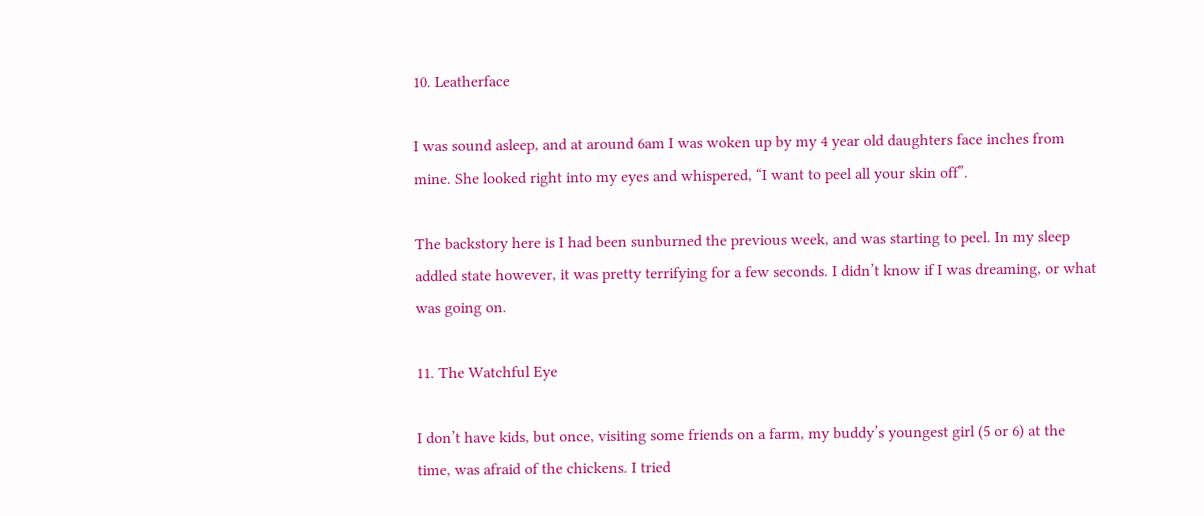10. Leatherface

I was sound asleep, and at around 6am I was woken up by my 4 year old daughters face inches from mine. She looked right into my eyes and whispered, “I want to peel all your skin off”.

The backstory here is I had been sunburned the previous week, and was starting to peel. In my sleep addled state however, it was pretty terrifying for a few seconds. I didn’t know if I was dreaming, or what was going on.

11. The Watchful Eye

I don’t have kids, but once, visiting some friends on a farm, my buddy’s youngest girl (5 or 6) at the time, was afraid of the chickens. I tried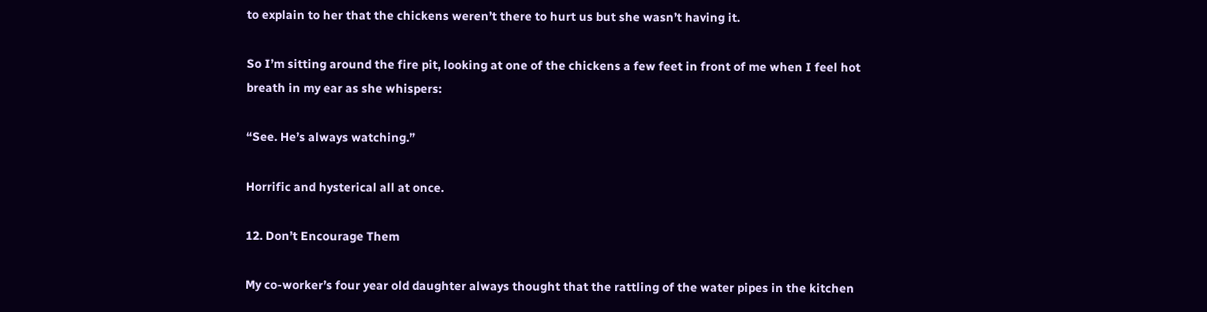to explain to her that the chickens weren’t there to hurt us but she wasn’t having it.

So I’m sitting around the fire pit, looking at one of the chickens a few feet in front of me when I feel hot breath in my ear as she whispers:

“See. He’s always watching.”

Horrific and hysterical all at once.

12. Don’t Encourage Them

My co-worker’s four year old daughter always thought that the rattling of the water pipes in the kitchen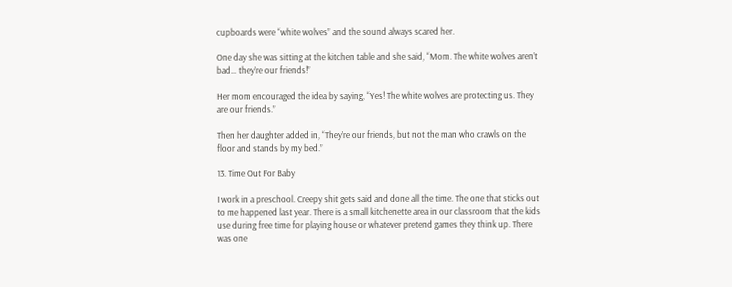cupboards were “white wolves” and the sound always scared her.

One day she was sitting at the kitchen table and she said, “Mom. The white wolves aren’t bad… they’re our friends!”

Her mom encouraged the idea by saying, “Yes! The white wolves are protecting us. They are our friends.”

Then her daughter added in, “They’re our friends, but not the man who crawls on the floor and stands by my bed.”

13. Time Out For Baby

I work in a preschool. Creepy shit gets said and done all the time. The one that sticks out to me happened last year. There is a small kitchenette area in our classroom that the kids use during free time for playing house or whatever pretend games they think up. There was one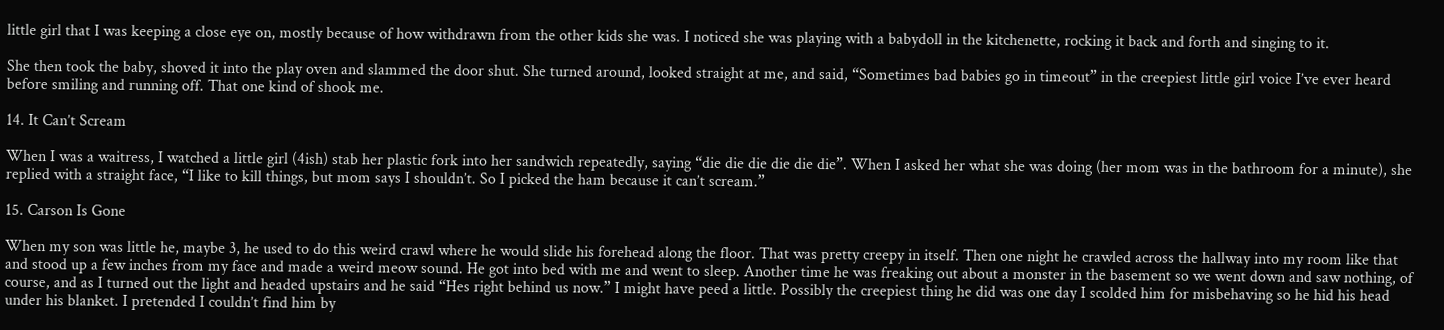little girl that I was keeping a close eye on, mostly because of how withdrawn from the other kids she was. I noticed she was playing with a babydoll in the kitchenette, rocking it back and forth and singing to it.

She then took the baby, shoved it into the play oven and slammed the door shut. She turned around, looked straight at me, and said, “Sometimes bad babies go in timeout” in the creepiest little girl voice I’ve ever heard before smiling and running off. That one kind of shook me.

14. It Can’t Scream

When I was a waitress, I watched a little girl (4ish) stab her plastic fork into her sandwich repeatedly, saying “die die die die die die”. When I asked her what she was doing (her mom was in the bathroom for a minute), she replied with a straight face, “I like to kill things, but mom says I shouldn’t. So I picked the ham because it can’t scream.”

15. Carson Is Gone

When my son was little he, maybe 3, he used to do this weird crawl where he would slide his forehead along the floor. That was pretty creepy in itself. Then one night he crawled across the hallway into my room like that and stood up a few inches from my face and made a weird meow sound. He got into bed with me and went to sleep. Another time he was freaking out about a monster in the basement so we went down and saw nothing, of course, and as I turned out the light and headed upstairs and he said “Hes right behind us now.” I might have peed a little. Possibly the creepiest thing he did was one day I scolded him for misbehaving so he hid his head under his blanket. I pretended I couldn’t find him by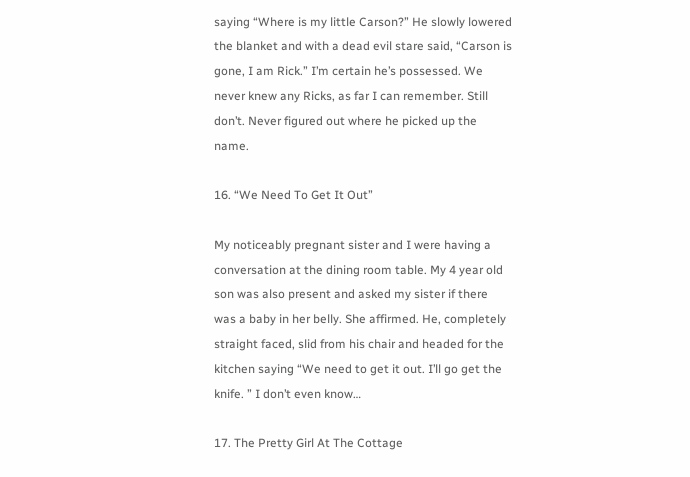saying “Where is my little Carson?” He slowly lowered the blanket and with a dead evil stare said, “Carson is gone, I am Rick.” I’m certain he’s possessed. We never knew any Ricks, as far I can remember. Still don’t. Never figured out where he picked up the name.

16. “We Need To Get It Out”

My noticeably pregnant sister and I were having a conversation at the dining room table. My 4 year old son was also present and asked my sister if there was a baby in her belly. She affirmed. He, completely straight faced, slid from his chair and headed for the kitchen saying “We need to get it out. I’ll go get the knife. ” I don’t even know…

17. The Pretty Girl At The Cottage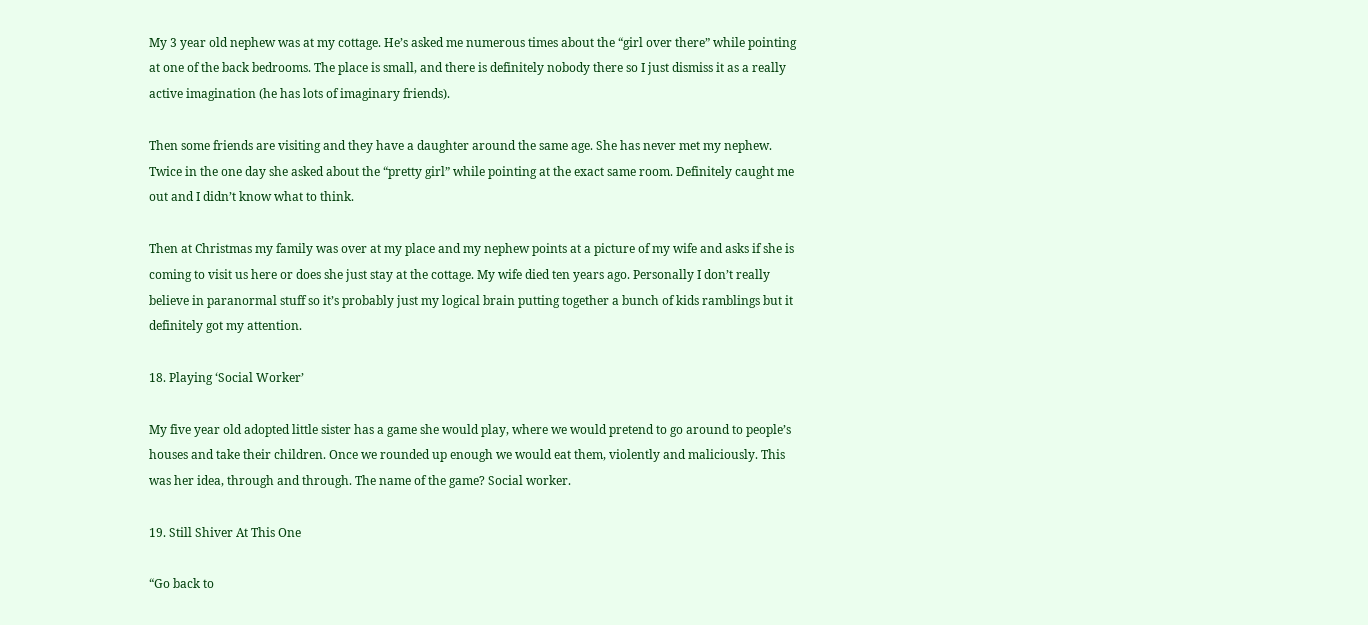My 3 year old nephew was at my cottage. He’s asked me numerous times about the “girl over there” while pointing at one of the back bedrooms. The place is small, and there is definitely nobody there so I just dismiss it as a really active imagination (he has lots of imaginary friends).

Then some friends are visiting and they have a daughter around the same age. She has never met my nephew. Twice in the one day she asked about the “pretty girl” while pointing at the exact same room. Definitely caught me out and I didn’t know what to think.

Then at Christmas my family was over at my place and my nephew points at a picture of my wife and asks if she is coming to visit us here or does she just stay at the cottage. My wife died ten years ago. Personally I don’t really believe in paranormal stuff so it’s probably just my logical brain putting together a bunch of kids ramblings but it definitely got my attention.

18. Playing ‘Social Worker’

My five year old adopted little sister has a game she would play, where we would pretend to go around to people’s houses and take their children. Once we rounded up enough we would eat them, violently and maliciously. This was her idea, through and through. The name of the game? Social worker.

19. Still Shiver At This One

“Go back to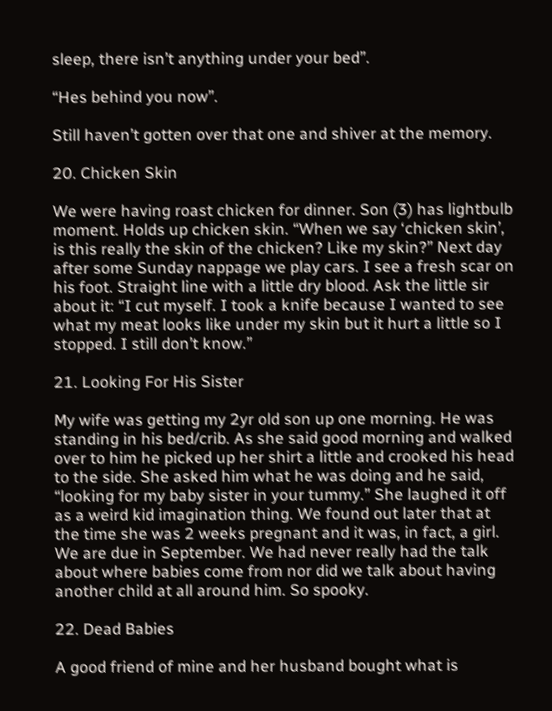sleep, there isn’t anything under your bed”.

“Hes behind you now”.

Still haven’t gotten over that one and shiver at the memory.

20. Chicken Skin

We were having roast chicken for dinner. Son (3) has lightbulb moment. Holds up chicken skin. “When we say ‘chicken skin’, is this really the skin of the chicken? Like my skin?” Next day after some Sunday nappage we play cars. I see a fresh scar on his foot. Straight line with a little dry blood. Ask the little sir about it: “I cut myself. I took a knife because I wanted to see what my meat looks like under my skin but it hurt a little so I stopped. I still don’t know.”

21. Looking For His Sister

My wife was getting my 2yr old son up one morning. He was standing in his bed/crib. As she said good morning and walked over to him he picked up her shirt a little and crooked his head to the side. She asked him what he was doing and he said, “looking for my baby sister in your tummy.” She laughed it off as a weird kid imagination thing. We found out later that at the time she was 2 weeks pregnant and it was, in fact, a girl. We are due in September. We had never really had the talk about where babies come from nor did we talk about having another child at all around him. So spooky.

22. Dead Babies

A good friend of mine and her husband bought what is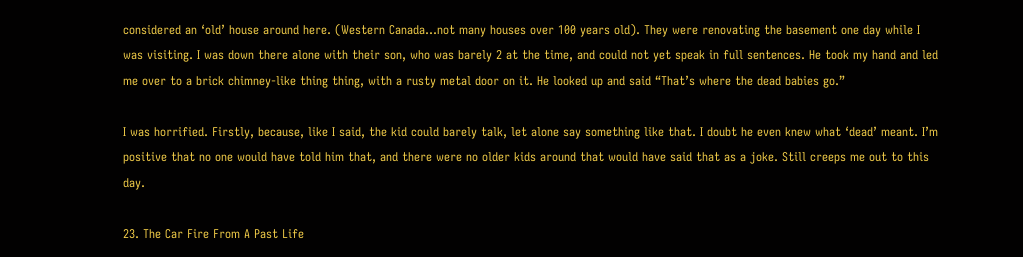considered an ‘old’ house around here. (Western Canada…not many houses over 100 years old). They were renovating the basement one day while I was visiting. I was down there alone with their son, who was barely 2 at the time, and could not yet speak in full sentences. He took my hand and led me over to a brick chimney-like thing thing, with a rusty metal door on it. He looked up and said “That’s where the dead babies go.”

I was horrified. Firstly, because, like I said, the kid could barely talk, let alone say something like that. I doubt he even knew what ‘dead’ meant. I’m positive that no one would have told him that, and there were no older kids around that would have said that as a joke. Still creeps me out to this day.

23. The Car Fire From A Past Life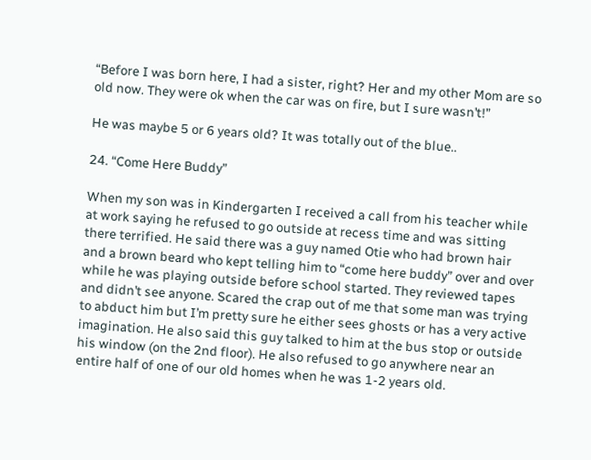“Before I was born here, I had a sister, right? Her and my other Mom are so old now. They were ok when the car was on fire, but I sure wasn’t!”

He was maybe 5 or 6 years old? It was totally out of the blue..

24. “Come Here Buddy”

When my son was in Kindergarten I received a call from his teacher while at work saying he refused to go outside at recess time and was sitting there terrified. He said there was a guy named Otie who had brown hair and a brown beard who kept telling him to “come here buddy” over and over while he was playing outside before school started. They reviewed tapes and didn’t see anyone. Scared the crap out of me that some man was trying to abduct him but I’m pretty sure he either sees ghosts or has a very active imagination. He also said this guy talked to him at the bus stop or outside his window (on the 2nd floor). He also refused to go anywhere near an entire half of one of our old homes when he was 1-2 years old.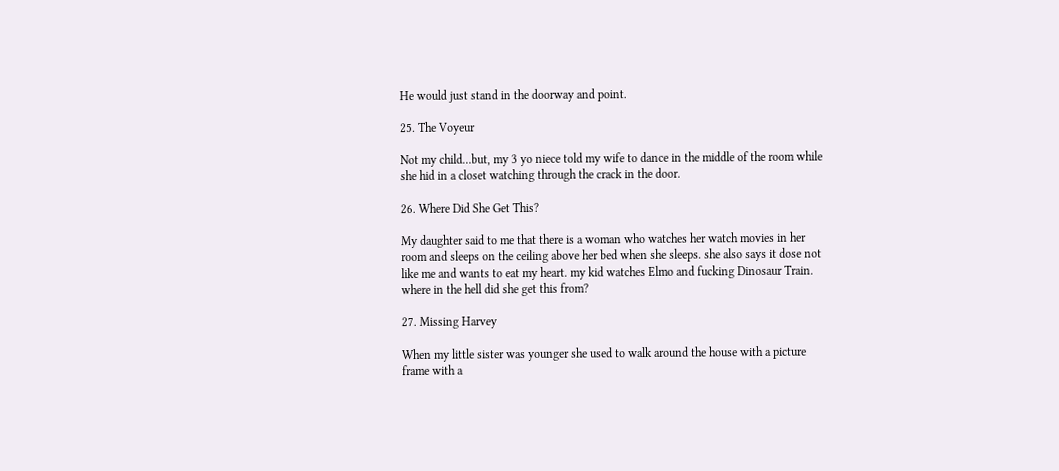He would just stand in the doorway and point.

25. The Voyeur

Not my child…but, my 3 yo niece told my wife to dance in the middle of the room while she hid in a closet watching through the crack in the door.

26. Where Did She Get This?

My daughter said to me that there is a woman who watches her watch movies in her room and sleeps on the ceiling above her bed when she sleeps. she also says it dose not like me and wants to eat my heart. my kid watches Elmo and fucking Dinosaur Train. where in the hell did she get this from?

27. Missing Harvey

When my little sister was younger she used to walk around the house with a picture frame with a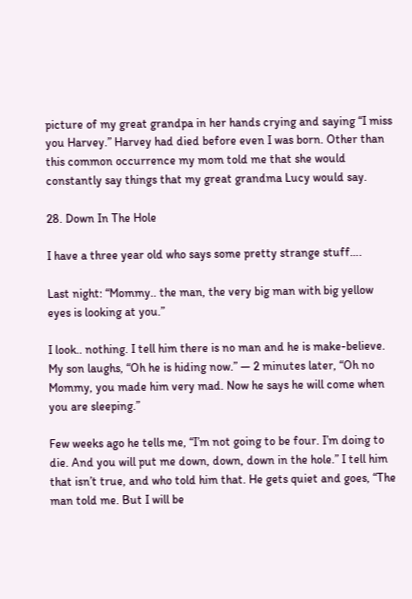picture of my great grandpa in her hands crying and saying “I miss you Harvey.” Harvey had died before even I was born. Other than this common occurrence my mom told me that she would constantly say things that my great grandma Lucy would say.

28. Down In The Hole

I have a three year old who says some pretty strange stuff….

Last night: “Mommy.. the man, the very big man with big yellow eyes is looking at you.”

I look.. nothing. I tell him there is no man and he is make-believe. My son laughs, “Oh he is hiding now.” — 2 minutes later, “Oh no Mommy, you made him very mad. Now he says he will come when you are sleeping.”

Few weeks ago he tells me, “I’m not going to be four. I’m doing to die. And you will put me down, down, down in the hole.” I tell him that isn’t true, and who told him that. He gets quiet and goes, “The man told me. But I will be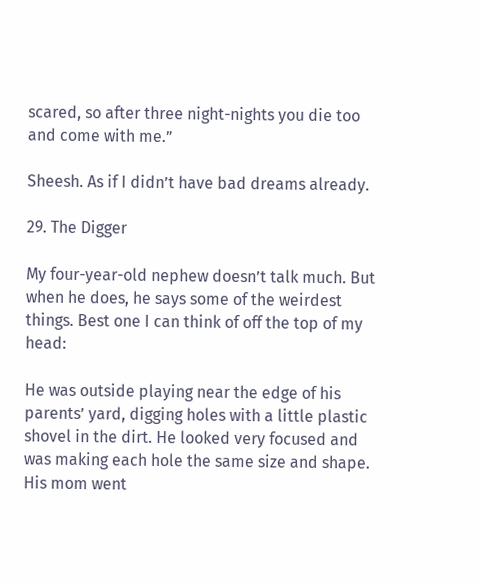scared, so after three night-nights you die too and come with me.”

Sheesh. As if I didn’t have bad dreams already.

29. The Digger

My four-year-old nephew doesn’t talk much. But when he does, he says some of the weirdest things. Best one I can think of off the top of my head:

He was outside playing near the edge of his parents’ yard, digging holes with a little plastic shovel in the dirt. He looked very focused and was making each hole the same size and shape. His mom went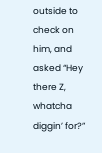outside to check on him, and asked “Hey there Z, whatcha diggin’ for?”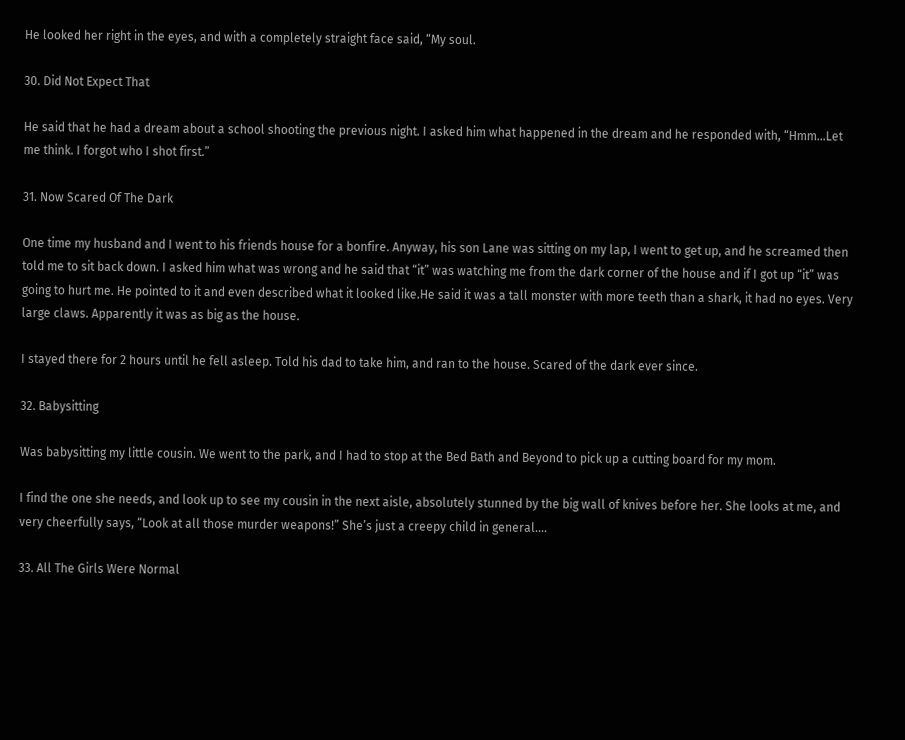He looked her right in the eyes, and with a completely straight face said, “My soul.

30. Did Not Expect That

He said that he had a dream about a school shooting the previous night. I asked him what happened in the dream and he responded with, “Hmm…Let me think. I forgot who I shot first.”

31. Now Scared Of The Dark

One time my husband and I went to his friends house for a bonfire. Anyway, his son Lane was sitting on my lap, I went to get up, and he screamed then told me to sit back down. I asked him what was wrong and he said that “it” was watching me from the dark corner of the house and if I got up “it” was going to hurt me. He pointed to it and even described what it looked like.He said it was a tall monster with more teeth than a shark, it had no eyes. Very large claws. Apparently it was as big as the house.

I stayed there for 2 hours until he fell asleep. Told his dad to take him, and ran to the house. Scared of the dark ever since.

32. Babysitting

Was babysitting my little cousin. We went to the park, and I had to stop at the Bed Bath and Beyond to pick up a cutting board for my mom.

I find the one she needs, and look up to see my cousin in the next aisle, absolutely stunned by the big wall of knives before her. She looks at me, and very cheerfully says, “Look at all those murder weapons!” She’s just a creepy child in general….

33. All The Girls Were Normal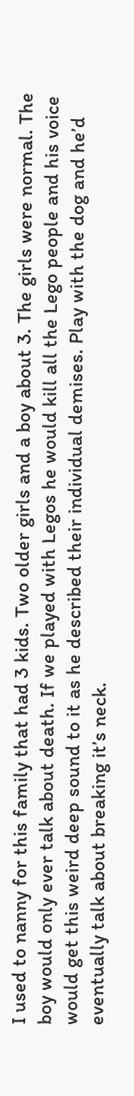I used to nanny for this family that had 3 kids. Two older girls and a boy about 3. The girls were normal. The boy would only ever talk about death. If we played with Legos he would kill all the Lego people and his voice would get this weird deep sound to it as he described their individual demises. Play with the dog and he’d eventually talk about breaking it’s neck.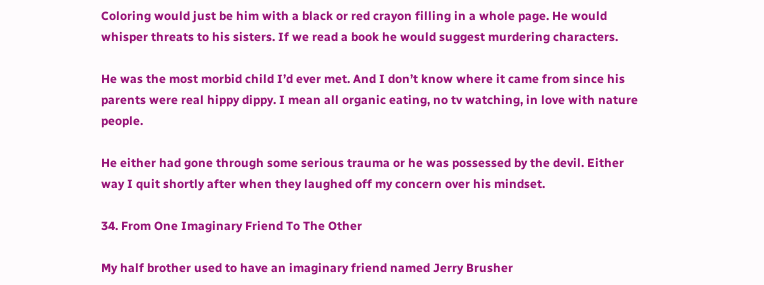Coloring would just be him with a black or red crayon filling in a whole page. He would whisper threats to his sisters. If we read a book he would suggest murdering characters.

He was the most morbid child I’d ever met. And I don’t know where it came from since his parents were real hippy dippy. I mean all organic eating, no tv watching, in love with nature people.

He either had gone through some serious trauma or he was possessed by the devil. Either way I quit shortly after when they laughed off my concern over his mindset.

34. From One Imaginary Friend To The Other

My half brother used to have an imaginary friend named Jerry Brusher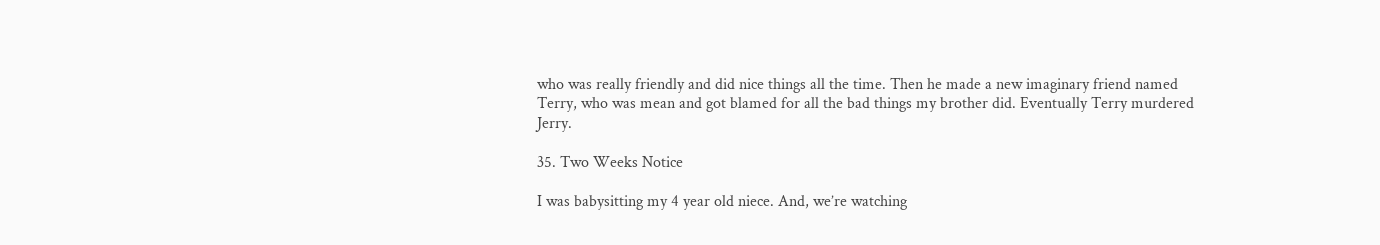who was really friendly and did nice things all the time. Then he made a new imaginary friend named Terry, who was mean and got blamed for all the bad things my brother did. Eventually Terry murdered Jerry.

35. Two Weeks Notice

I was babysitting my 4 year old niece. And, we’re watching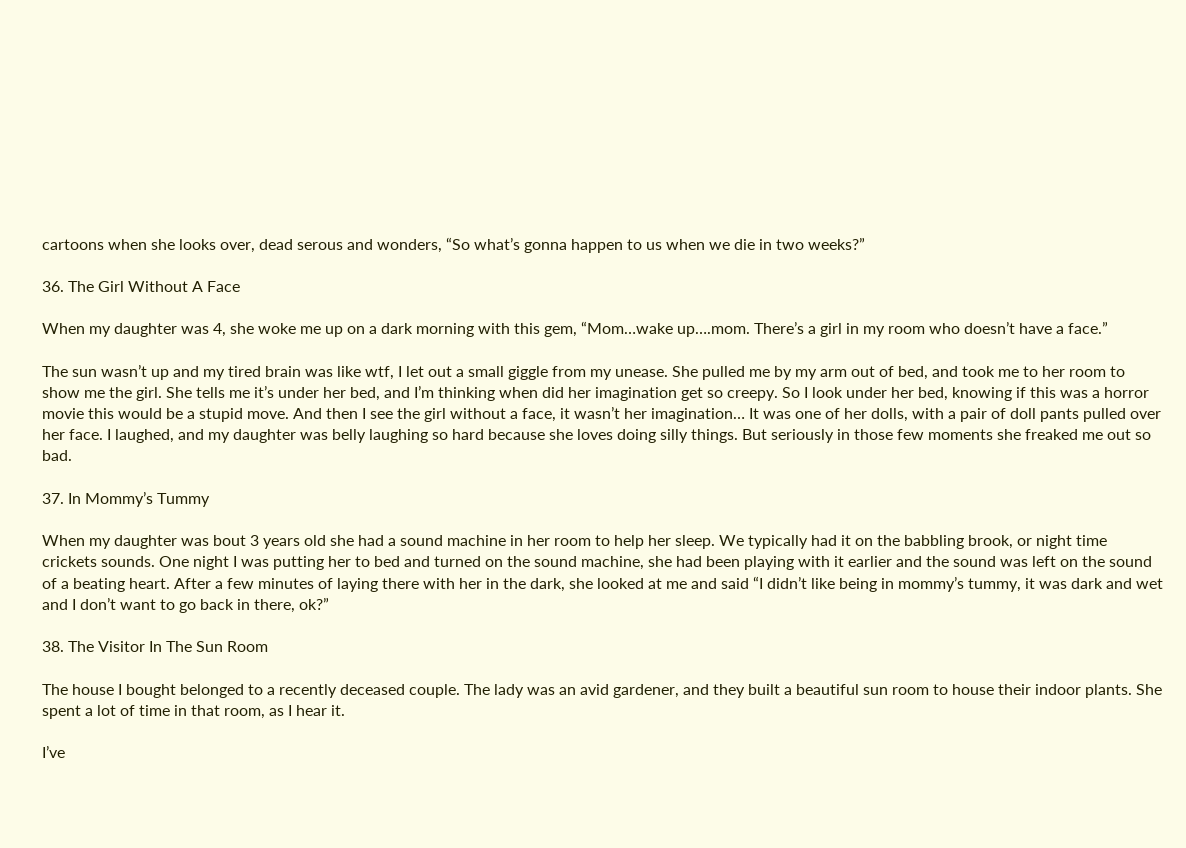cartoons when she looks over, dead serous and wonders, “So what’s gonna happen to us when we die in two weeks?”

36. The Girl Without A Face

When my daughter was 4, she woke me up on a dark morning with this gem, “Mom…wake up….mom. There’s a girl in my room who doesn’t have a face.”

The sun wasn’t up and my tired brain was like wtf, I let out a small giggle from my unease. She pulled me by my arm out of bed, and took me to her room to show me the girl. She tells me it’s under her bed, and I’m thinking when did her imagination get so creepy. So I look under her bed, knowing if this was a horror movie this would be a stupid move. And then I see the girl without a face, it wasn’t her imagination… It was one of her dolls, with a pair of doll pants pulled over her face. I laughed, and my daughter was belly laughing so hard because she loves doing silly things. But seriously in those few moments she freaked me out so bad.

37. In Mommy’s Tummy

When my daughter was bout 3 years old she had a sound machine in her room to help her sleep. We typically had it on the babbling brook, or night time crickets sounds. One night I was putting her to bed and turned on the sound machine, she had been playing with it earlier and the sound was left on the sound of a beating heart. After a few minutes of laying there with her in the dark, she looked at me and said “I didn’t like being in mommy’s tummy, it was dark and wet and I don’t want to go back in there, ok?”

38. The Visitor In The Sun Room

The house I bought belonged to a recently deceased couple. The lady was an avid gardener, and they built a beautiful sun room to house their indoor plants. She spent a lot of time in that room, as I hear it.

I’ve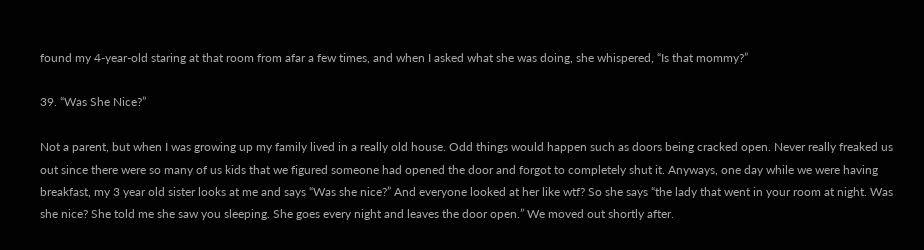found my 4-year-old staring at that room from afar a few times, and when I asked what she was doing, she whispered, “Is that mommy?”

39. “Was She Nice?”

Not a parent, but when I was growing up my family lived in a really old house. Odd things would happen such as doors being cracked open. Never really freaked us out since there were so many of us kids that we figured someone had opened the door and forgot to completely shut it. Anyways, one day while we were having breakfast, my 3 year old sister looks at me and says “Was she nice?” And everyone looked at her like wtf? So she says “the lady that went in your room at night. Was she nice? She told me she saw you sleeping. She goes every night and leaves the door open.” We moved out shortly after.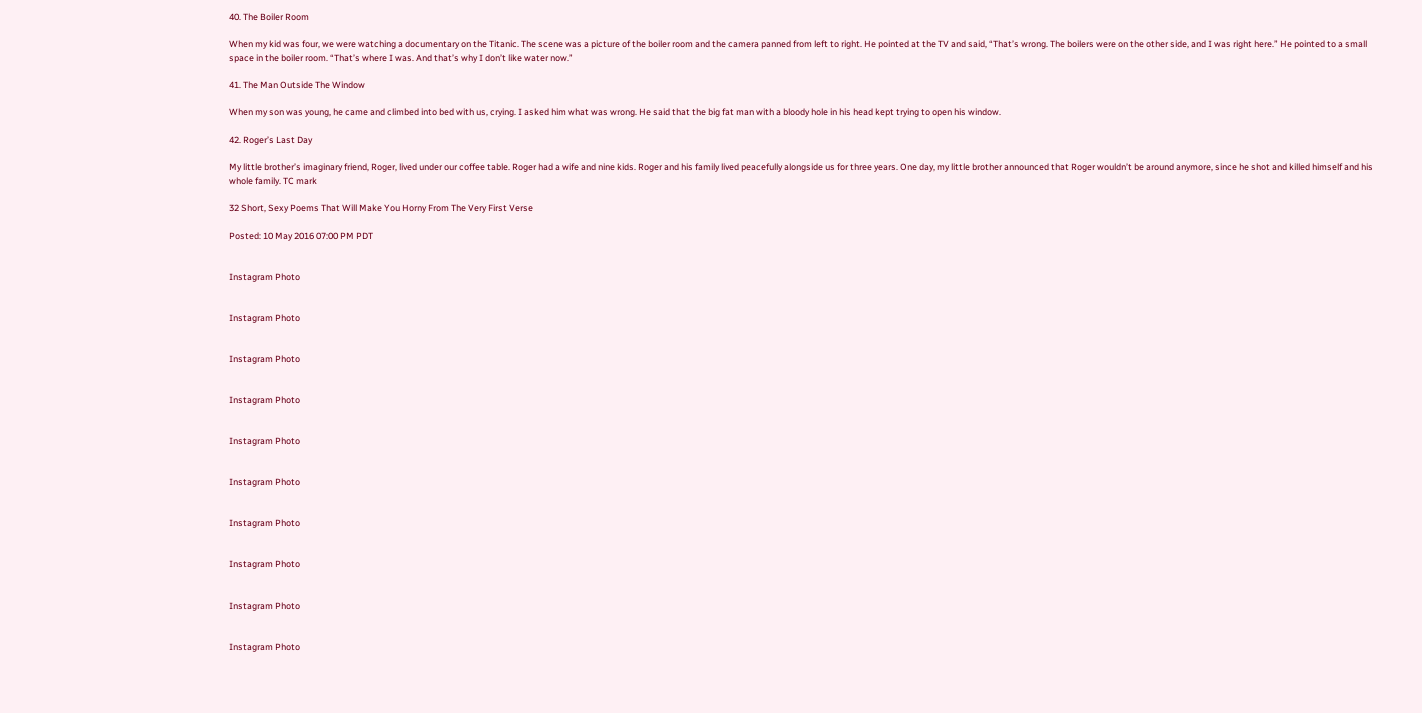40. The Boiler Room

When my kid was four, we were watching a documentary on the Titanic. The scene was a picture of the boiler room and the camera panned from left to right. He pointed at the TV and said, “That’s wrong. The boilers were on the other side, and I was right here.” He pointed to a small space in the boiler room. “That’s where I was. And that’s why I don’t like water now.”

41. The Man Outside The Window

When my son was young, he came and climbed into bed with us, crying. I asked him what was wrong. He said that the big fat man with a bloody hole in his head kept trying to open his window.

42. Roger’s Last Day

My little brother’s imaginary friend, Roger, lived under our coffee table. Roger had a wife and nine kids. Roger and his family lived peacefully alongside us for three years. One day, my little brother announced that Roger wouldn’t be around anymore, since he shot and killed himself and his whole family. TC mark

32 Short, Sexy Poems That Will Make You Horny From The Very First Verse

Posted: 10 May 2016 07:00 PM PDT


Instagram Photo


Instagram Photo


Instagram Photo


Instagram Photo


Instagram Photo


Instagram Photo


Instagram Photo


Instagram Photo


Instagram Photo


Instagram Photo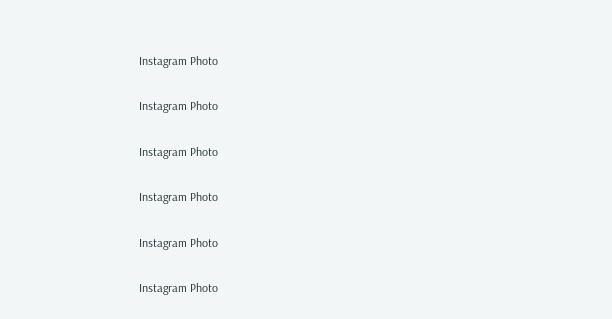Instagram Photo


Instagram Photo


Instagram Photo


Instagram Photo


Instagram Photo


Instagram Photo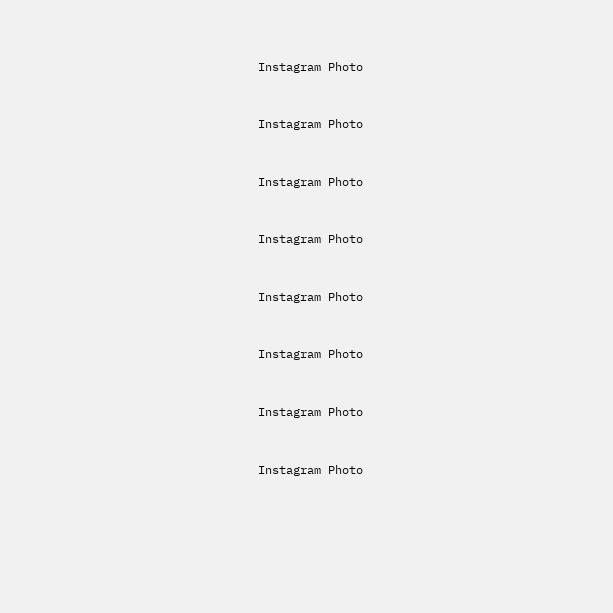Instagram Photo


Instagram Photo


Instagram Photo


Instagram Photo


Instagram Photo


Instagram Photo


Instagram Photo


Instagram Photo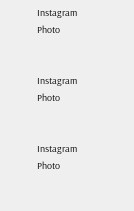Instagram Photo


Instagram Photo


Instagram Photo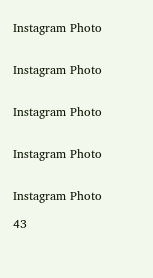Instagram Photo


Instagram Photo


Instagram Photo


Instagram Photo


Instagram Photo

43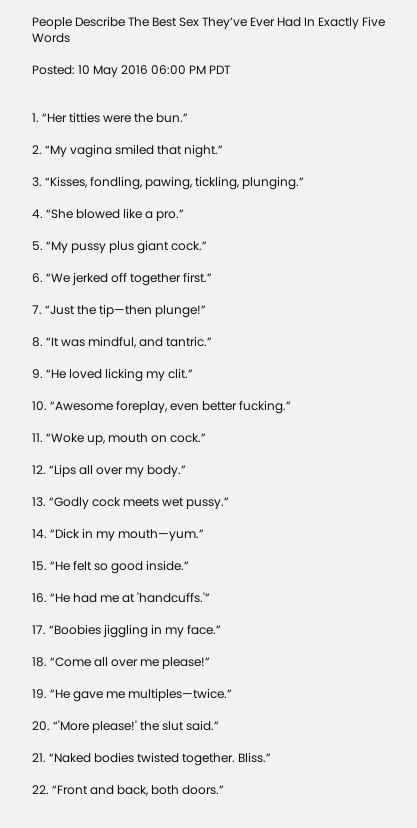People Describe The Best Sex They’ve Ever Had In Exactly Five Words

Posted: 10 May 2016 06:00 PM PDT


1. “Her titties were the bun.”

2. “My vagina smiled that night.”

3. “Kisses, fondling, pawing, tickling, plunging.”

4. “She blowed like a pro.”

5. “My pussy plus giant cock.”

6. “We jerked off together first.”

7. “Just the tip—then plunge!”

8. “It was mindful, and tantric.”

9. “He loved licking my clit.”

10. “Awesome foreplay, even better fucking.”

11. “Woke up, mouth on cock.”

12. “Lips all over my body.”

13. “Godly cock meets wet pussy.”

14. “Dick in my mouth—yum.”

15. “He felt so good inside.”

16. “He had me at 'handcuffs.'”

17. “Boobies jiggling in my face.”

18. “Come all over me please!”

19. “He gave me multiples—twice.”

20. “'More please!' the slut said.”

21. “Naked bodies twisted together. Bliss.”

22. “Front and back, both doors.”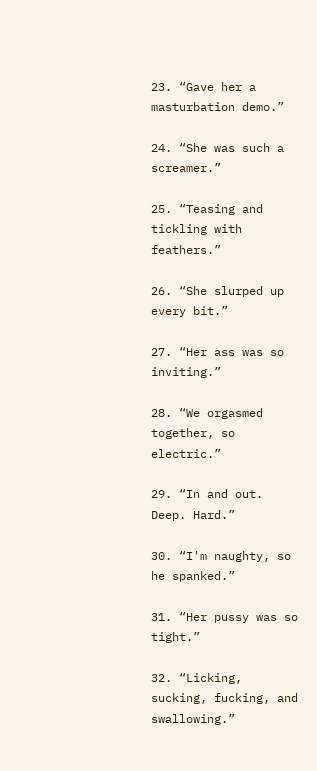23. “Gave her a masturbation demo.”

24. “She was such a screamer.”

25. “Teasing and tickling with feathers.”

26. “She slurped up every bit.”

27. “Her ass was so inviting.”

28. “We orgasmed together, so electric.”

29. “In and out. Deep. Hard.”

30. “I'm naughty, so he spanked.”

31. “Her pussy was so tight.”

32. “Licking, sucking, fucking, and swallowing.”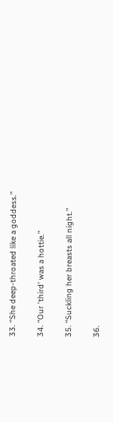33. “She deep-throated like a goddess.”

34. “Our 'third' was a hottie.”

35. “Suckling her breasts all night.”

36.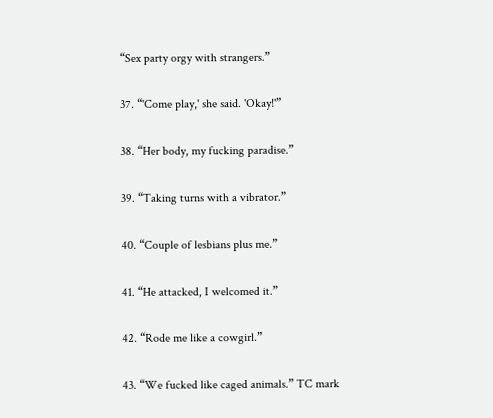“Sex party orgy with strangers.”

37. “'Come play,' she said. 'Okay!'”

38. “Her body, my fucking paradise.”

39. “Taking turns with a vibrator.”

40. “Couple of lesbians plus me.”

41. “He attacked, I welcomed it.”

42. “Rode me like a cowgirl.”

43. “We fucked like caged animals.” TC mark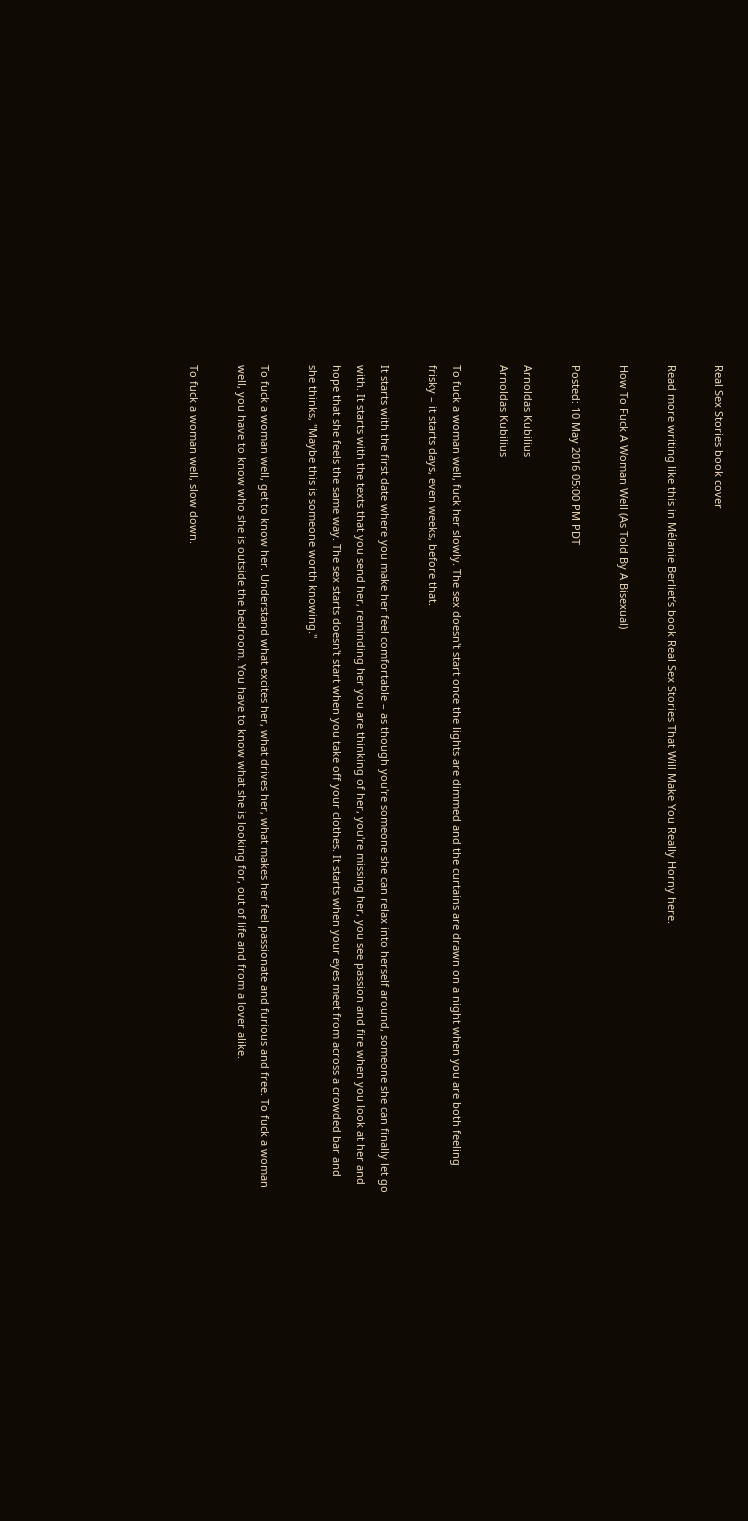Real Sex Stories book cover

Read more writing like this in Mélanie Berliet’s book Real Sex Stories That Will Make You Really Horny here.

How To Fuck A Woman Well (As Told By A Bisexual)

Posted: 10 May 2016 05:00 PM PDT

Arnoldas Kubilius
Arnoldas Kubilius

To fuck a woman well, fuck her slowly. The sex doesn't start once the lights are dimmed and the curtains are drawn on a night when you are both feeling frisky – it starts days, even weeks, before that.

It starts with the first date where you make her feel comfortable – as though you're someone she can relax into herself around, someone she can finally let go with. It starts with the texts that you send her, reminding her you are thinking of her, you're missing her, you see passion and fire when you look at her and hope that she feels the same way. The sex starts doesn't start when you take off your clothes. It starts when your eyes meet from across a crowded bar and she thinks, "Maybe this is someone worth knowing."

To fuck a woman well, get to know her. Understand what excites her, what drives her, what makes her feel passionate and furious and free. To fuck a woman well, you have to know who she is outside the bedroom. You have to know what she is looking for, out of life and from a lover alike.

To fuck a woman well, slow down.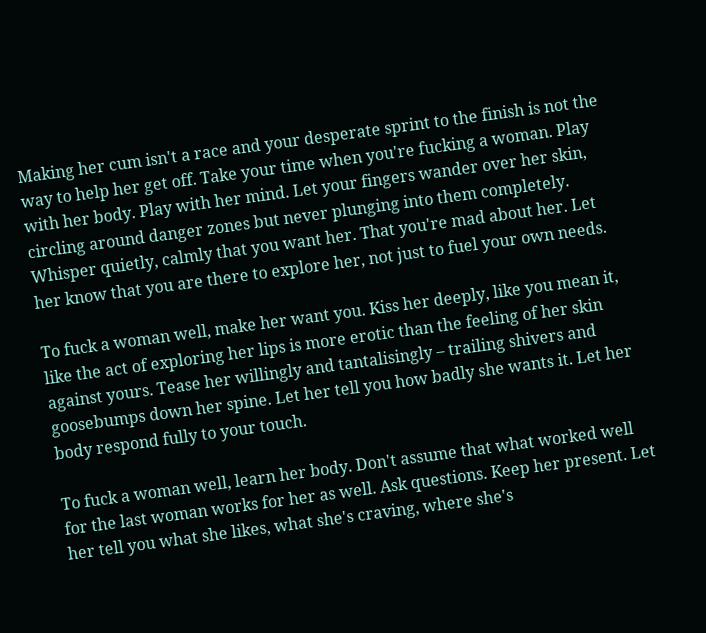Making her cum isn't a race and your desperate sprint to the finish is not the way to help her get off. Take your time when you're fucking a woman. Play with her body. Play with her mind. Let your fingers wander over her skin, circling around danger zones but never plunging into them completely. Whisper quietly, calmly that you want her. That you're mad about her. Let her know that you are there to explore her, not just to fuel your own needs.

To fuck a woman well, make her want you. Kiss her deeply, like you mean it, like the act of exploring her lips is more erotic than the feeling of her skin against yours. Tease her willingly and tantalisingly – trailing shivers and goosebumps down her spine. Let her tell you how badly she wants it. Let her body respond fully to your touch.

To fuck a woman well, learn her body. Don't assume that what worked well for the last woman works for her as well. Ask questions. Keep her present. Let her tell you what she likes, what she's craving, where she's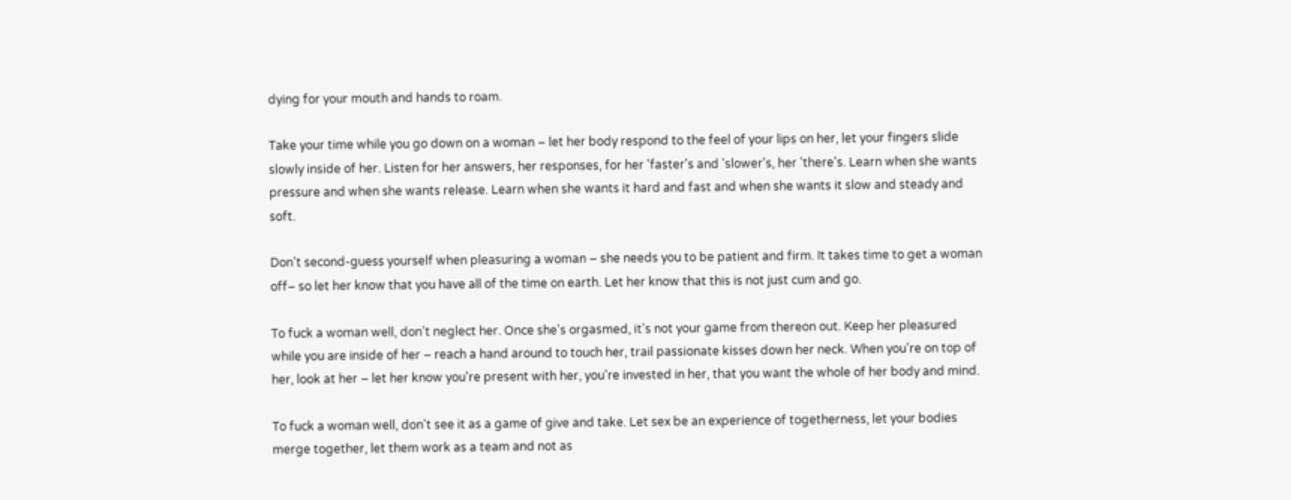dying for your mouth and hands to roam.

Take your time while you go down on a woman – let her body respond to the feel of your lips on her, let your fingers slide slowly inside of her. Listen for her answers, her responses, for her 'faster's and 'slower's, her 'there's. Learn when she wants pressure and when she wants release. Learn when she wants it hard and fast and when she wants it slow and steady and soft.

Don't second-guess yourself when pleasuring a woman – she needs you to be patient and firm. It takes time to get a woman off– so let her know that you have all of the time on earth. Let her know that this is not just cum and go.

To fuck a woman well, don’t neglect her. Once she's orgasmed, it's not your game from thereon out. Keep her pleasured while you are inside of her – reach a hand around to touch her, trail passionate kisses down her neck. When you're on top of her, look at her – let her know you're present with her, you're invested in her, that you want the whole of her body and mind.

To fuck a woman well, don't see it as a game of give and take. Let sex be an experience of togetherness, let your bodies merge together, let them work as a team and not as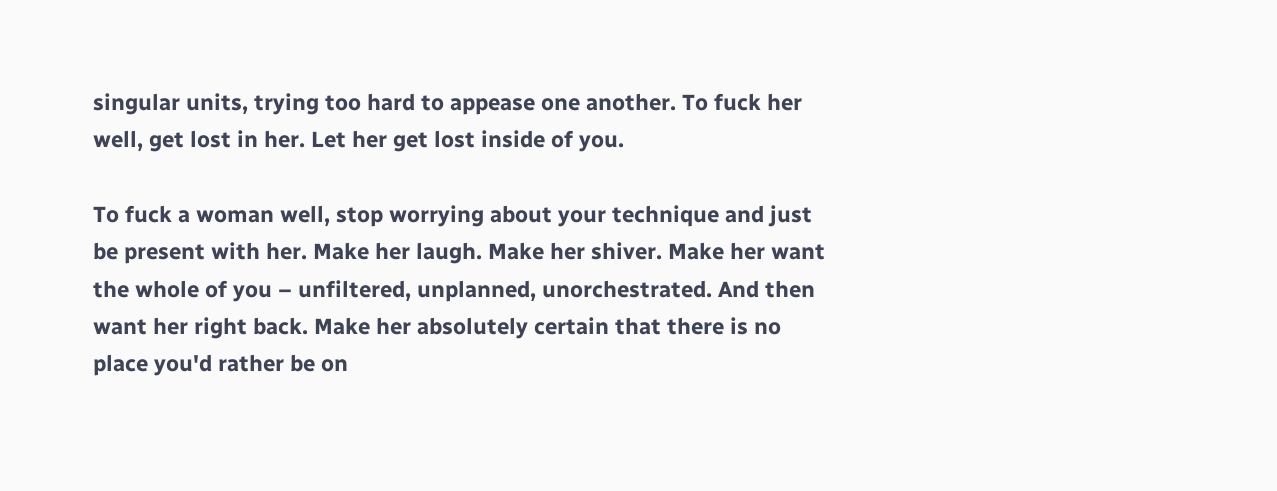singular units, trying too hard to appease one another. To fuck her well, get lost in her. Let her get lost inside of you.

To fuck a woman well, stop worrying about your technique and just be present with her. Make her laugh. Make her shiver. Make her want the whole of you – unfiltered, unplanned, unorchestrated. And then want her right back. Make her absolutely certain that there is no place you'd rather be on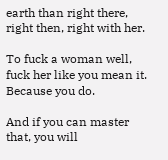earth than right there, right then, right with her.

To fuck a woman well, fuck her like you mean it. Because you do.

And if you can master that, you will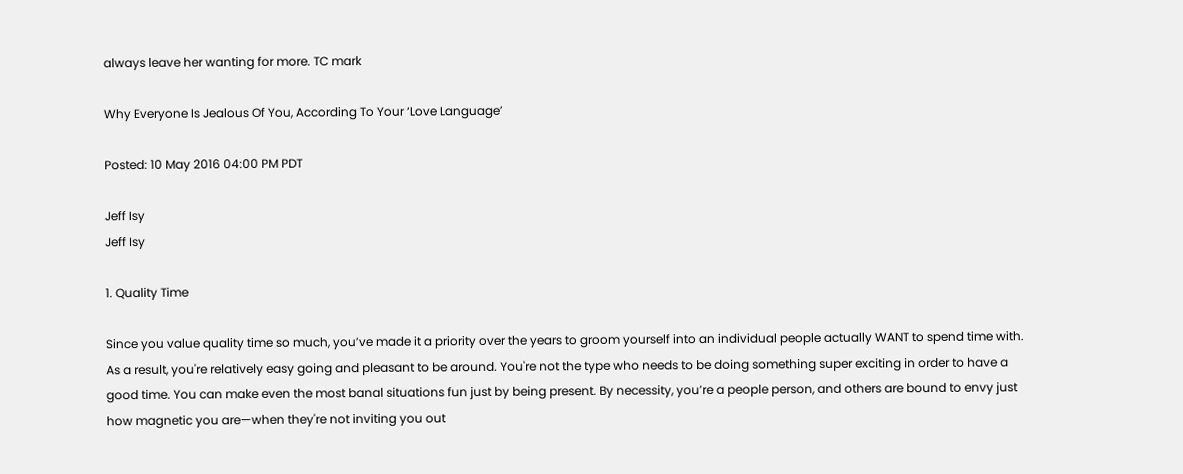always leave her wanting for more. TC mark

Why Everyone Is Jealous Of You, According To Your ‘Love Language’

Posted: 10 May 2016 04:00 PM PDT

Jeff Isy
Jeff Isy

1. Quality Time

Since you value quality time so much, you’ve made it a priority over the years to groom yourself into an individual people actually WANT to spend time with. As a result, you're relatively easy going and pleasant to be around. You're not the type who needs to be doing something super exciting in order to have a good time. You can make even the most banal situations fun just by being present. By necessity, you’re a people person, and others are bound to envy just how magnetic you are—when they're not inviting you out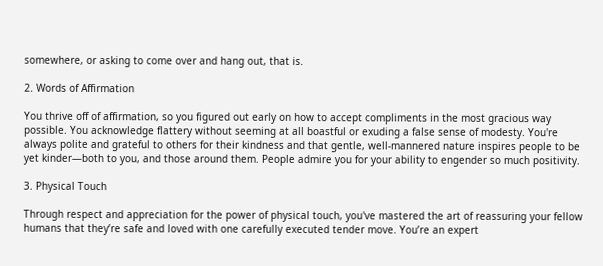somewhere, or asking to come over and hang out, that is.

2. Words of Affirmation

You thrive off of affirmation, so you figured out early on how to accept compliments in the most gracious way possible. You acknowledge flattery without seeming at all boastful or exuding a false sense of modesty. You're always polite and grateful to others for their kindness and that gentle, well-mannered nature inspires people to be yet kinder—both to you, and those around them. People admire you for your ability to engender so much positivity.

3. Physical Touch

Through respect and appreciation for the power of physical touch, you've mastered the art of reassuring your fellow humans that they’re safe and loved with one carefully executed tender move. You’re an expert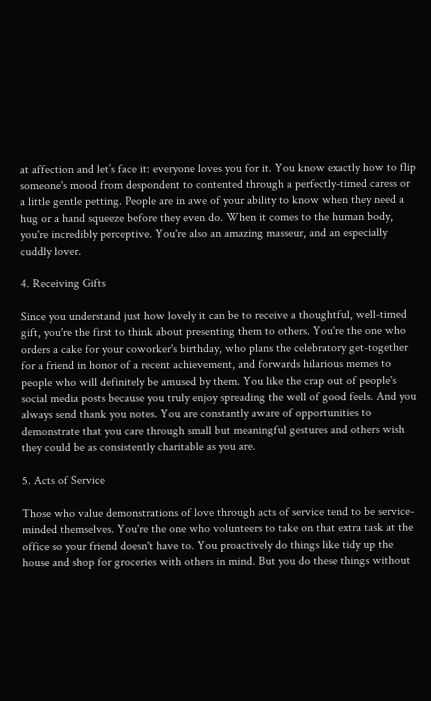at affection and let’s face it: everyone loves you for it. You know exactly how to flip someone's mood from despondent to contented through a perfectly-timed caress or a little gentle petting. People are in awe of your ability to know when they need a hug or a hand squeeze before they even do. When it comes to the human body, you're incredibly perceptive. You're also an amazing masseur, and an especially cuddly lover.

4. Receiving Gifts

Since you understand just how lovely it can be to receive a thoughtful, well-timed gift, you're the first to think about presenting them to others. You're the one who orders a cake for your coworker's birthday, who plans the celebratory get-together for a friend in honor of a recent achievement, and forwards hilarious memes to people who will definitely be amused by them. You like the crap out of people's social media posts because you truly enjoy spreading the well of good feels. And you always send thank you notes. You are constantly aware of opportunities to demonstrate that you care through small but meaningful gestures and others wish they could be as consistently charitable as you are.

5. Acts of Service

Those who value demonstrations of love through acts of service tend to be service-minded themselves. You're the one who volunteers to take on that extra task at the office so your friend doesn't have to. You proactively do things like tidy up the house and shop for groceries with others in mind. But you do these things without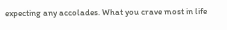expecting any accolades. What you crave most in life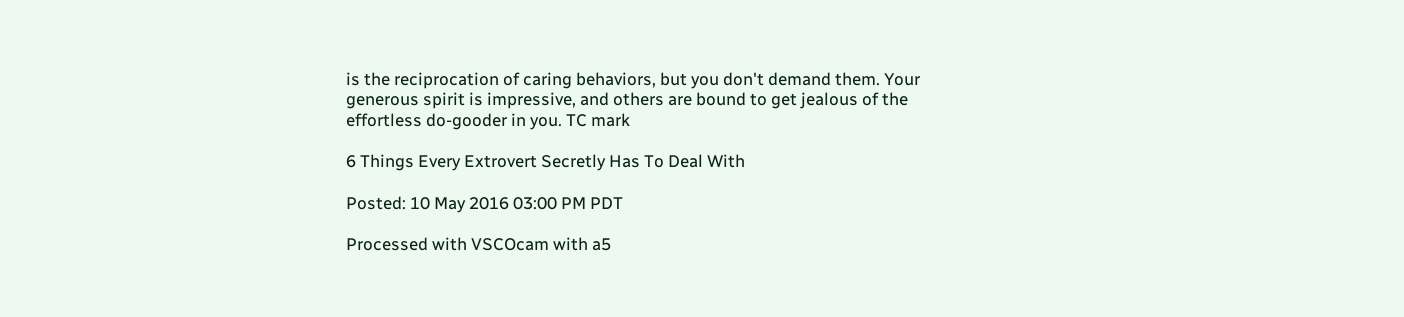is the reciprocation of caring behaviors, but you don't demand them. Your generous spirit is impressive, and others are bound to get jealous of the effortless do-gooder in you. TC mark

6 Things Every Extrovert Secretly Has To Deal With

Posted: 10 May 2016 03:00 PM PDT

Processed with VSCOcam with a5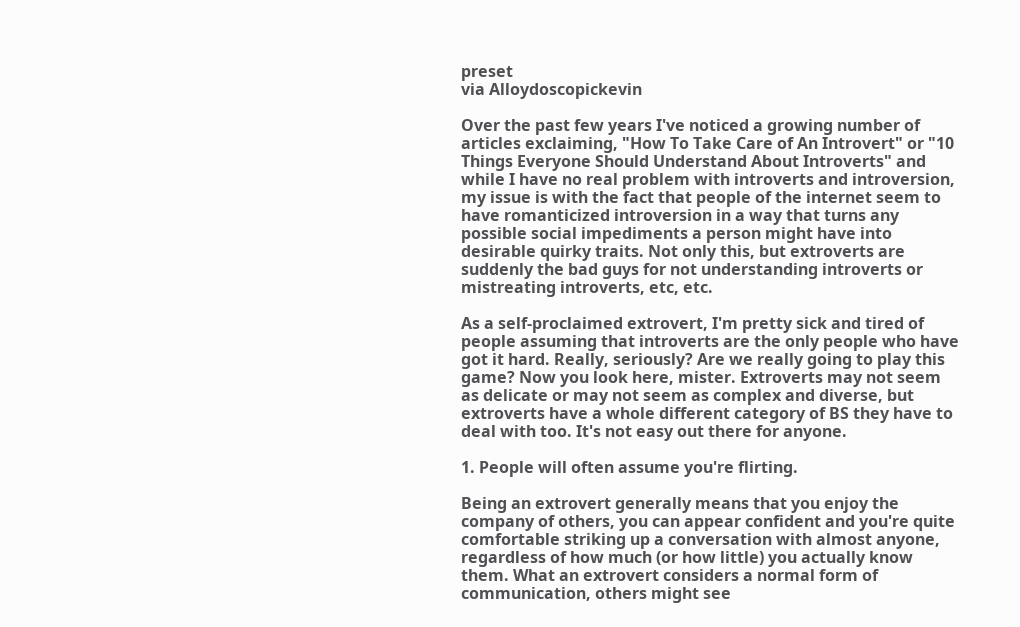preset
via Alloydoscopickevin

Over the past few years I've noticed a growing number of articles exclaiming, "How To Take Care of An Introvert" or "10 Things Everyone Should Understand About Introverts" and while I have no real problem with introverts and introversion, my issue is with the fact that people of the internet seem to have romanticized introversion in a way that turns any possible social impediments a person might have into desirable quirky traits. Not only this, but extroverts are suddenly the bad guys for not understanding introverts or mistreating introverts, etc, etc.

As a self-proclaimed extrovert, I'm pretty sick and tired of people assuming that introverts are the only people who have got it hard. Really, seriously? Are we really going to play this game? Now you look here, mister. Extroverts may not seem as delicate or may not seem as complex and diverse, but extroverts have a whole different category of BS they have to deal with too. It's not easy out there for anyone.

1. People will often assume you're flirting.

Being an extrovert generally means that you enjoy the company of others, you can appear confident and you're quite comfortable striking up a conversation with almost anyone, regardless of how much (or how little) you actually know them. What an extrovert considers a normal form of communication, others might see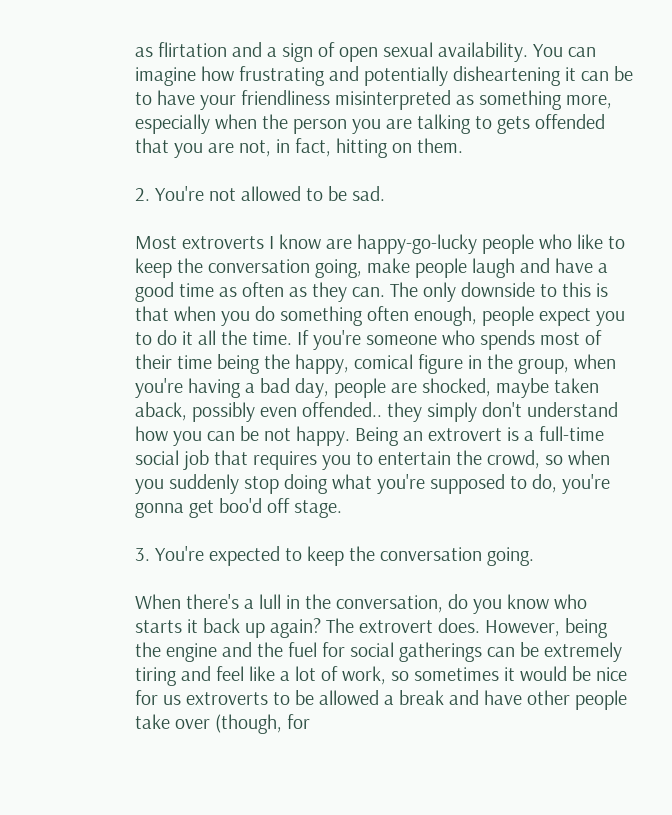as flirtation and a sign of open sexual availability. You can imagine how frustrating and potentially disheartening it can be to have your friendliness misinterpreted as something more, especially when the person you are talking to gets offended that you are not, in fact, hitting on them.

2. You're not allowed to be sad.

Most extroverts I know are happy-go-lucky people who like to keep the conversation going, make people laugh and have a good time as often as they can. The only downside to this is that when you do something often enough, people expect you to do it all the time. If you're someone who spends most of their time being the happy, comical figure in the group, when you're having a bad day, people are shocked, maybe taken aback, possibly even offended.. they simply don't understand how you can be not happy. Being an extrovert is a full-time social job that requires you to entertain the crowd, so when you suddenly stop doing what you're supposed to do, you're gonna get boo'd off stage.

3. You're expected to keep the conversation going.

When there's a lull in the conversation, do you know who starts it back up again? The extrovert does. However, being the engine and the fuel for social gatherings can be extremely tiring and feel like a lot of work, so sometimes it would be nice for us extroverts to be allowed a break and have other people take over (though, for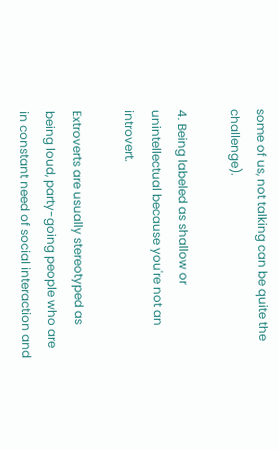some of us, not talking can be quite the challenge).

4. Being labeled as shallow or unintellectual because you're not an introvert.

Extroverts are usually stereotyped as being loud, party-going people who are in constant need of social interaction and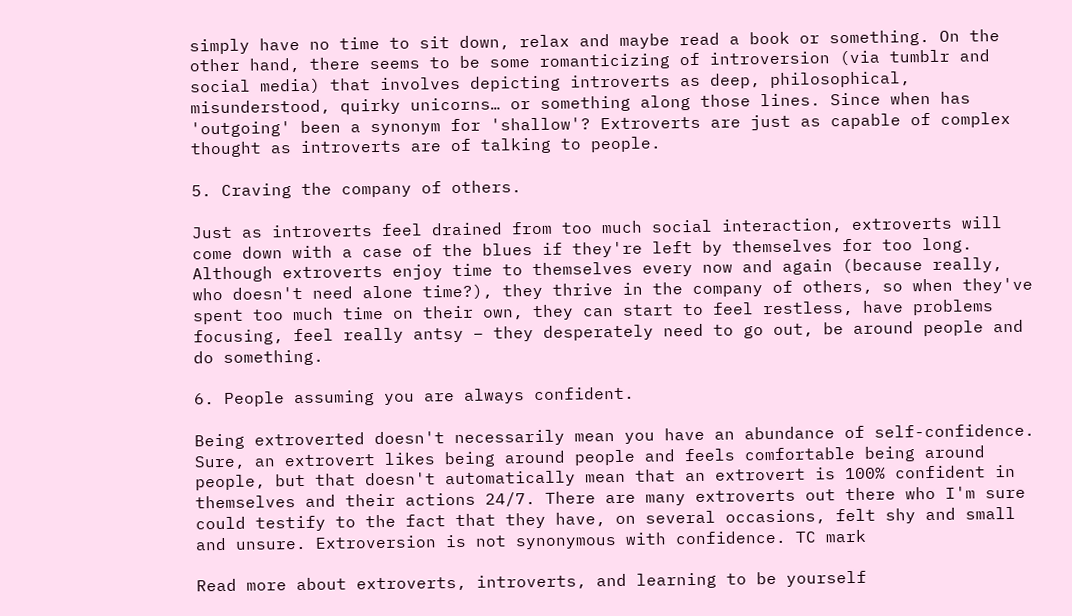simply have no time to sit down, relax and maybe read a book or something. On the other hand, there seems to be some romanticizing of introversion (via tumblr and social media) that involves depicting introverts as deep, philosophical, misunderstood, quirky unicorns… or something along those lines. Since when has 'outgoing' been a synonym for 'shallow'? Extroverts are just as capable of complex thought as introverts are of talking to people.

5. Craving the company of others.

Just as introverts feel drained from too much social interaction, extroverts will come down with a case of the blues if they're left by themselves for too long. Although extroverts enjoy time to themselves every now and again (because really, who doesn't need alone time?), they thrive in the company of others, so when they've spent too much time on their own, they can start to feel restless, have problems focusing, feel really antsy – they desperately need to go out, be around people and do something.

6. People assuming you are always confident.

Being extroverted doesn't necessarily mean you have an abundance of self-confidence. Sure, an extrovert likes being around people and feels comfortable being around people, but that doesn't automatically mean that an extrovert is 100% confident in themselves and their actions 24/7. There are many extroverts out there who I'm sure could testify to the fact that they have, on several occasions, felt shy and small and unsure. Extroversion is not synonymous with confidence. TC mark

Read more about extroverts, introverts, and learning to be yourself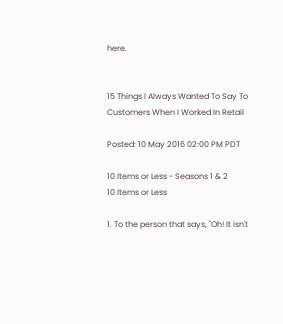here.


15 Things I Always Wanted To Say To Customers When I Worked In Retail

Posted: 10 May 2016 02:00 PM PDT

10 Items or Less - Seasons 1 & 2
10 Items or Less

1. To the person that says, "Oh! It isn't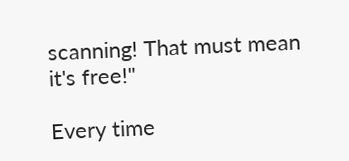scanning! That must mean it's free!"

Every time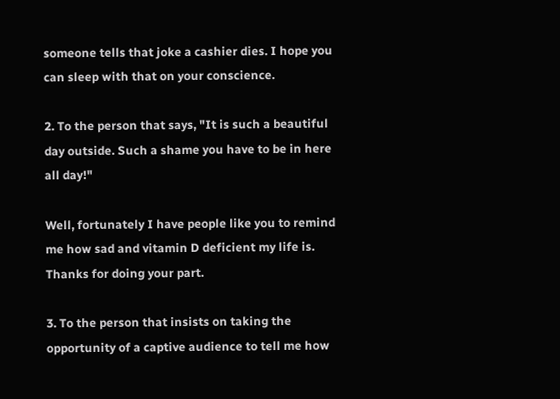someone tells that joke a cashier dies. I hope you can sleep with that on your conscience.

2. To the person that says, "It is such a beautiful day outside. Such a shame you have to be in here all day!"

Well, fortunately I have people like you to remind me how sad and vitamin D deficient my life is. Thanks for doing your part.

3. To the person that insists on taking the opportunity of a captive audience to tell me how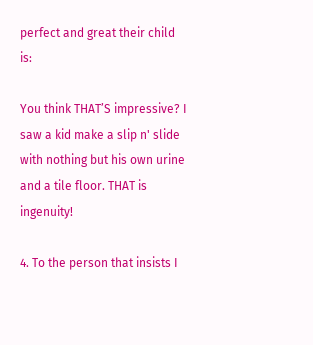perfect and great their child is:

You think THAT’S impressive? I saw a kid make a slip n' slide with nothing but his own urine and a tile floor. THAT is ingenuity!

4. To the person that insists I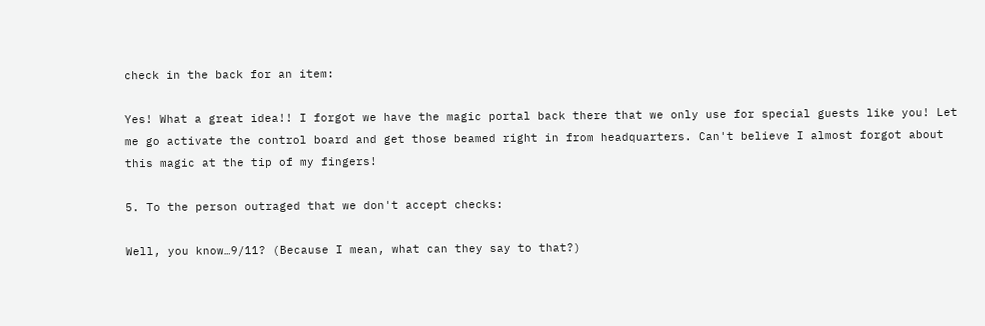check in the back for an item:

Yes! What a great idea!! I forgot we have the magic portal back there that we only use for special guests like you! Let me go activate the control board and get those beamed right in from headquarters. Can't believe I almost forgot about this magic at the tip of my fingers!

5. To the person outraged that we don't accept checks:

Well, you know…9/11? (Because I mean, what can they say to that?)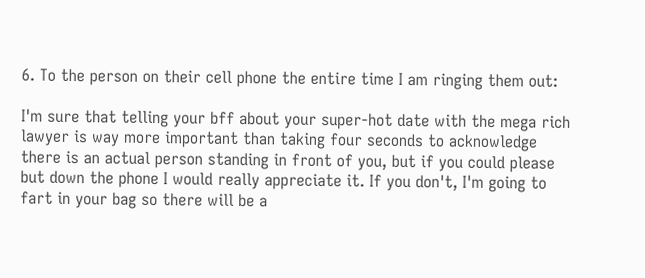6. To the person on their cell phone the entire time I am ringing them out:

I'm sure that telling your bff about your super-hot date with the mega rich lawyer is way more important than taking four seconds to acknowledge there is an actual person standing in front of you, but if you could please but down the phone I would really appreciate it. If you don't, I'm going to fart in your bag so there will be a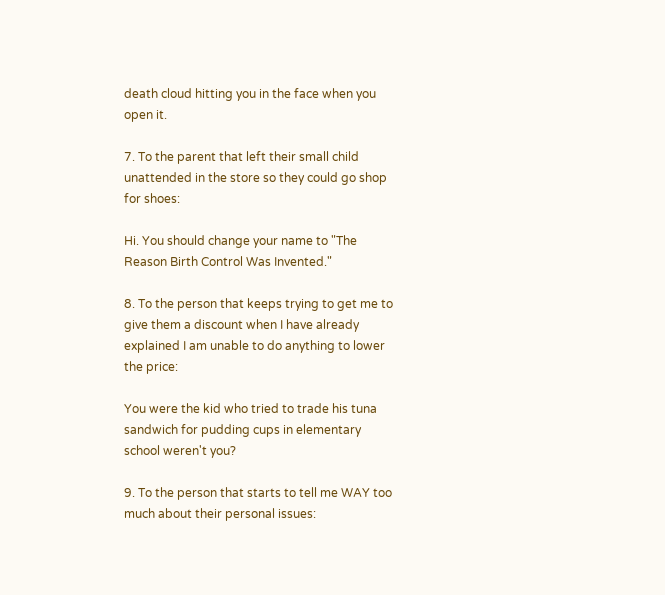death cloud hitting you in the face when you open it.

7. To the parent that left their small child unattended in the store so they could go shop for shoes:

Hi. You should change your name to "The Reason Birth Control Was Invented."

8. To the person that keeps trying to get me to give them a discount when I have already explained I am unable to do anything to lower the price:

You were the kid who tried to trade his tuna sandwich for pudding cups in elementary school weren't you?

9. To the person that starts to tell me WAY too much about their personal issues: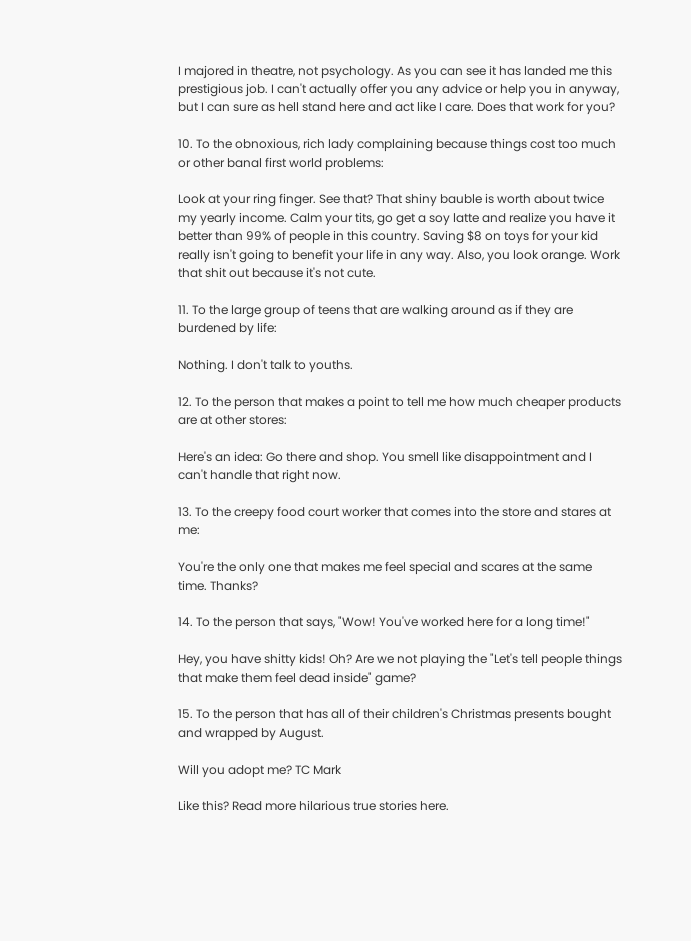I majored in theatre, not psychology. As you can see it has landed me this prestigious job. I can't actually offer you any advice or help you in anyway, but I can sure as hell stand here and act like I care. Does that work for you?

10. To the obnoxious, rich lady complaining because things cost too much or other banal first world problems:

Look at your ring finger. See that? That shiny bauble is worth about twice my yearly income. Calm your tits, go get a soy latte and realize you have it better than 99% of people in this country. Saving $8 on toys for your kid really isn't going to benefit your life in any way. Also, you look orange. Work that shit out because it's not cute.

11. To the large group of teens that are walking around as if they are burdened by life:

Nothing. I don't talk to youths.

12. To the person that makes a point to tell me how much cheaper products are at other stores:

Here's an idea: Go there and shop. You smell like disappointment and I can't handle that right now.

13. To the creepy food court worker that comes into the store and stares at me:

You're the only one that makes me feel special and scares at the same time. Thanks?

14. To the person that says, "Wow! You've worked here for a long time!"

Hey, you have shitty kids! Oh? Are we not playing the "Let's tell people things that make them feel dead inside" game?

15. To the person that has all of their children's Christmas presents bought and wrapped by August.

Will you adopt me? TC Mark

Like this? Read more hilarious true stories here.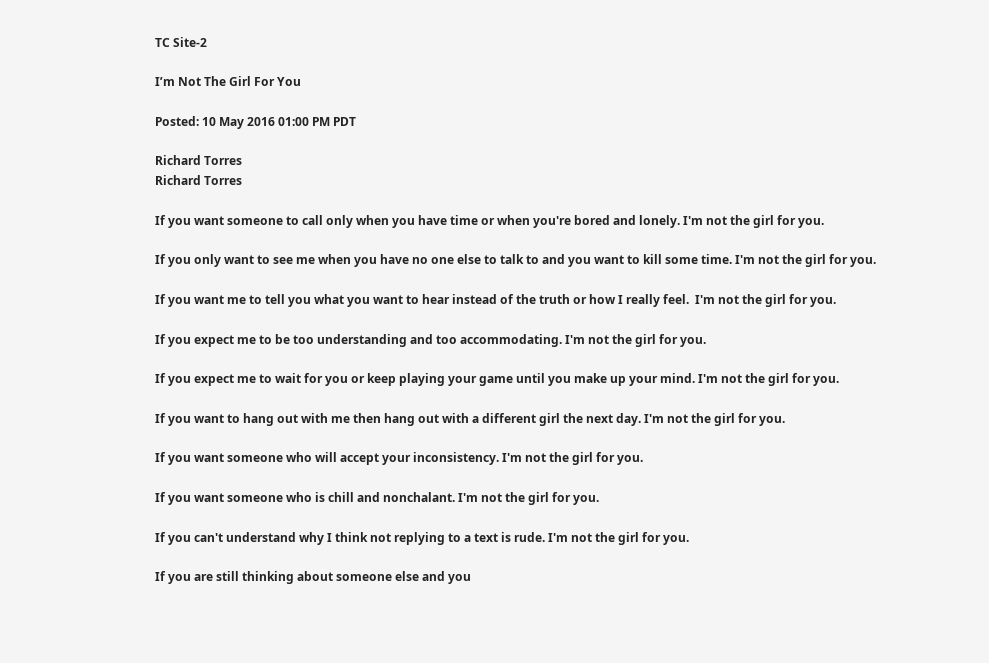TC Site-2

I’m Not The Girl For You

Posted: 10 May 2016 01:00 PM PDT

Richard Torres
Richard Torres

If you want someone to call only when you have time or when you're bored and lonely. I'm not the girl for you.

If you only want to see me when you have no one else to talk to and you want to kill some time. I'm not the girl for you.

If you want me to tell you what you want to hear instead of the truth or how I really feel.  I'm not the girl for you.

If you expect me to be too understanding and too accommodating. I'm not the girl for you.

If you expect me to wait for you or keep playing your game until you make up your mind. I'm not the girl for you.

If you want to hang out with me then hang out with a different girl the next day. I'm not the girl for you.

If you want someone who will accept your inconsistency. I'm not the girl for you.

If you want someone who is chill and nonchalant. I'm not the girl for you.

If you can't understand why I think not replying to a text is rude. I'm not the girl for you.

If you are still thinking about someone else and you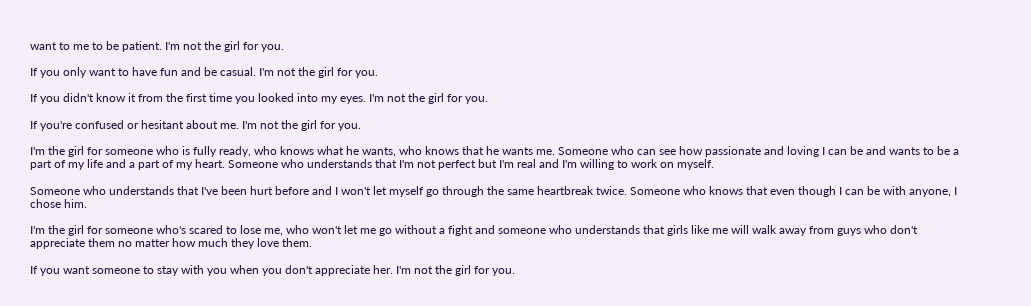want to me to be patient. I'm not the girl for you.

If you only want to have fun and be casual. I'm not the girl for you.

If you didn't know it from the first time you looked into my eyes. I'm not the girl for you.

If you're confused or hesitant about me. I'm not the girl for you.

I'm the girl for someone who is fully ready, who knows what he wants, who knows that he wants me. Someone who can see how passionate and loving I can be and wants to be a part of my life and a part of my heart. Someone who understands that I'm not perfect but I'm real and I'm willing to work on myself.

Someone who understands that I've been hurt before and I won't let myself go through the same heartbreak twice. Someone who knows that even though I can be with anyone, I chose him.

I'm the girl for someone who's scared to lose me, who won't let me go without a fight and someone who understands that girls like me will walk away from guys who don't appreciate them no matter how much they love them.

If you want someone to stay with you when you don't appreciate her. I'm not the girl for you.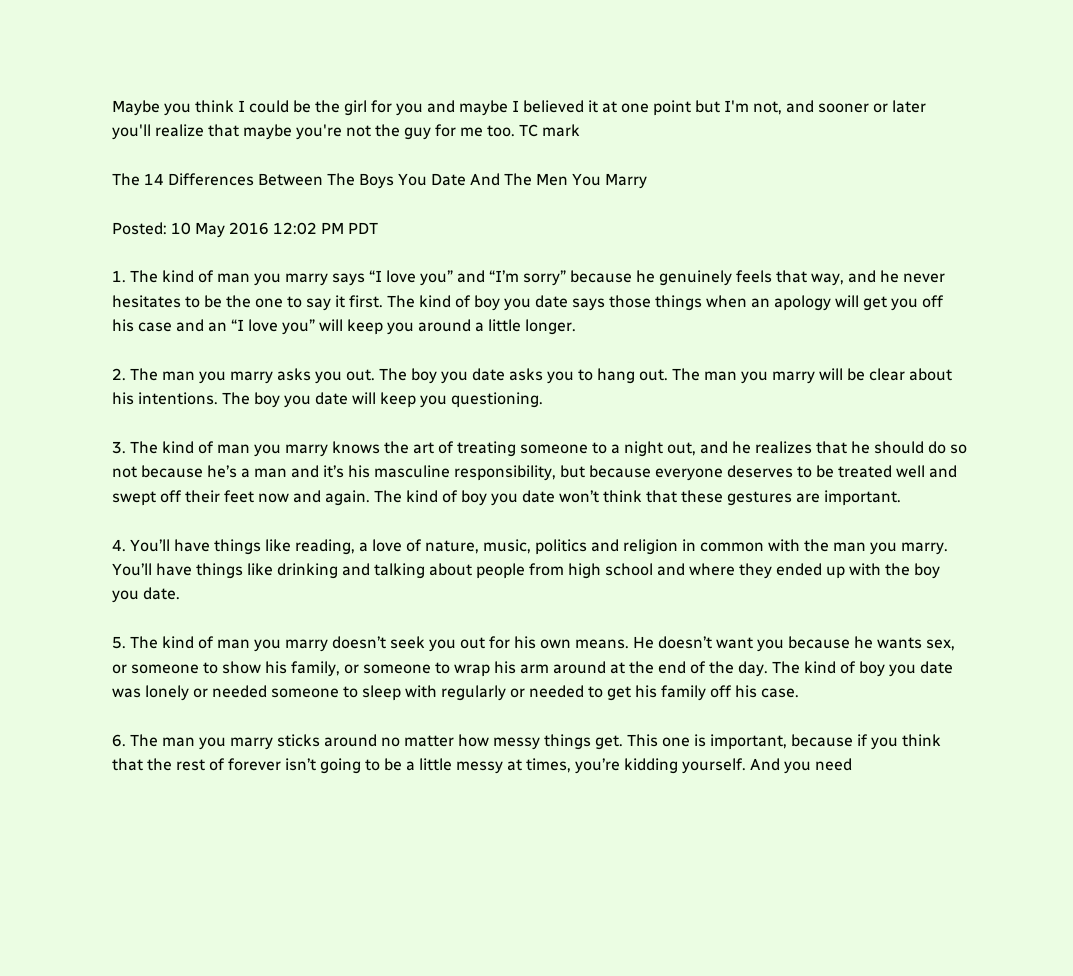Maybe you think I could be the girl for you and maybe I believed it at one point but I'm not, and sooner or later you'll realize that maybe you're not the guy for me too. TC mark

The 14 Differences Between The Boys You Date And The Men You Marry

Posted: 10 May 2016 12:02 PM PDT

1. The kind of man you marry says “I love you” and “I’m sorry” because he genuinely feels that way, and he never hesitates to be the one to say it first. The kind of boy you date says those things when an apology will get you off his case and an “I love you” will keep you around a little longer.

2. The man you marry asks you out. The boy you date asks you to hang out. The man you marry will be clear about his intentions. The boy you date will keep you questioning.

3. The kind of man you marry knows the art of treating someone to a night out, and he realizes that he should do so not because he’s a man and it’s his masculine responsibility, but because everyone deserves to be treated well and swept off their feet now and again. The kind of boy you date won’t think that these gestures are important.

4. You’ll have things like reading, a love of nature, music, politics and religion in common with the man you marry. You’ll have things like drinking and talking about people from high school and where they ended up with the boy you date.

5. The kind of man you marry doesn’t seek you out for his own means. He doesn’t want you because he wants sex, or someone to show his family, or someone to wrap his arm around at the end of the day. The kind of boy you date was lonely or needed someone to sleep with regularly or needed to get his family off his case.

6. The man you marry sticks around no matter how messy things get. This one is important, because if you think that the rest of forever isn’t going to be a little messy at times, you’re kidding yourself. And you need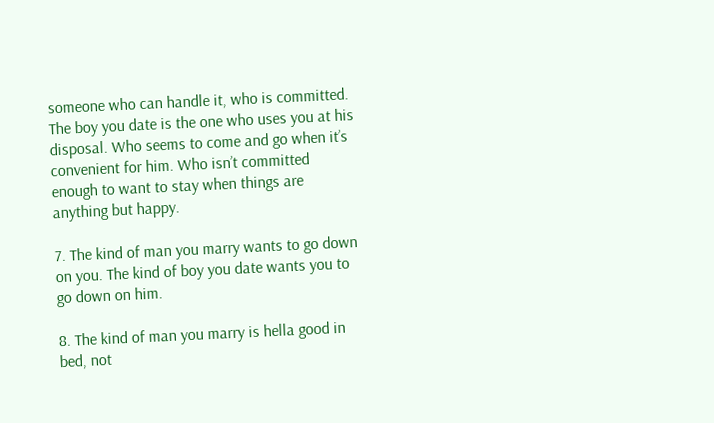someone who can handle it, who is committed. The boy you date is the one who uses you at his disposal. Who seems to come and go when it’s convenient for him. Who isn’t committed enough to want to stay when things are anything but happy.

7. The kind of man you marry wants to go down on you. The kind of boy you date wants you to go down on him.

8. The kind of man you marry is hella good in bed, not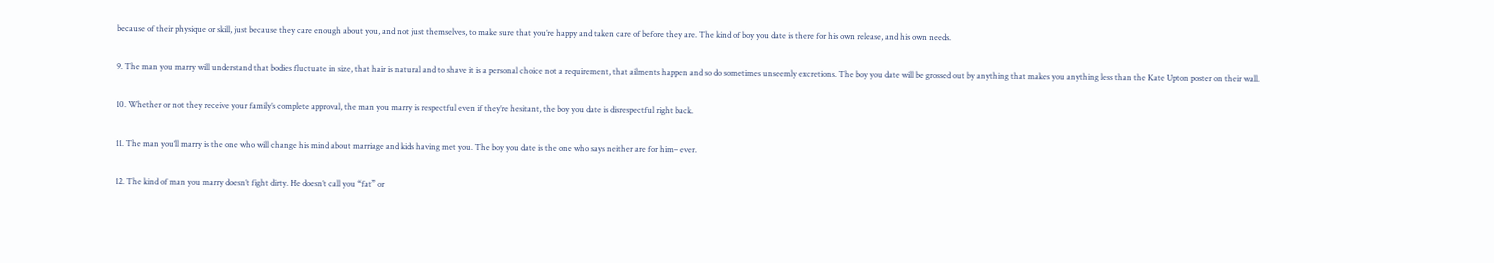because of their physique or skill, just because they care enough about you, and not just themselves, to make sure that you’re happy and taken care of before they are. The kind of boy you date is there for his own release, and his own needs.

9. The man you marry will understand that bodies fluctuate in size, that hair is natural and to shave it is a personal choice not a requirement, that ailments happen and so do sometimes unseemly excretions. The boy you date will be grossed out by anything that makes you anything less than the Kate Upton poster on their wall.

10. Whether or not they receive your family’s complete approval, the man you marry is respectful even if they’re hesitant, the boy you date is disrespectful right back.

11. The man you’ll marry is the one who will change his mind about marriage and kids having met you. The boy you date is the one who says neither are for him– ever.

12. The kind of man you marry doesn’t fight dirty. He doesn’t call you “fat” or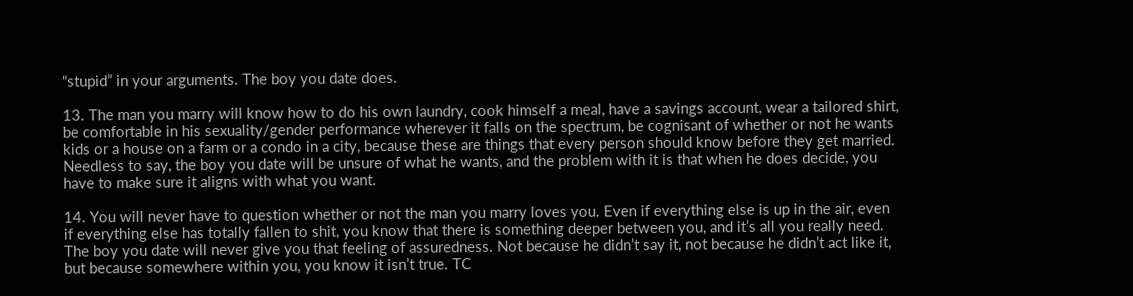“stupid” in your arguments. The boy you date does.

13. The man you marry will know how to do his own laundry, cook himself a meal, have a savings account, wear a tailored shirt, be comfortable in his sexuality/gender performance wherever it falls on the spectrum, be cognisant of whether or not he wants kids or a house on a farm or a condo in a city, because these are things that every person should know before they get married. Needless to say, the boy you date will be unsure of what he wants, and the problem with it is that when he does decide, you have to make sure it aligns with what you want.

14. You will never have to question whether or not the man you marry loves you. Even if everything else is up in the air, even if everything else has totally fallen to shit, you know that there is something deeper between you, and it’s all you really need. The boy you date will never give you that feeling of assuredness. Not because he didn’t say it, not because he didn’t act like it, but because somewhere within you, you know it isn’t true. TC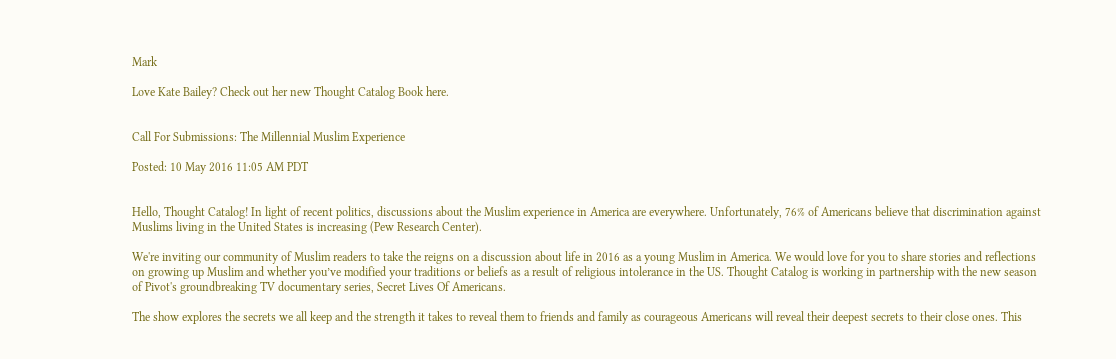Mark

Love Kate Bailey? Check out her new Thought Catalog Book here.


Call For Submissions: The Millennial Muslim Experience

Posted: 10 May 2016 11:05 AM PDT


Hello, Thought Catalog! In light of recent politics, discussions about the Muslim experience in America are everywhere. Unfortunately, 76% of Americans believe that discrimination against Muslims living in the United States is increasing (Pew Research Center).

We're inviting our community of Muslim readers to take the reigns on a discussion about life in 2016 as a young Muslim in America. We would love for you to share stories and reflections on growing up Muslim and whether you’ve modified your traditions or beliefs as a result of religious intolerance in the US. Thought Catalog is working in partnership with the new season of Pivot's groundbreaking TV documentary series, Secret Lives Of Americans.

The show explores the secrets we all keep and the strength it takes to reveal them to friends and family as courageous Americans will reveal their deepest secrets to their close ones. This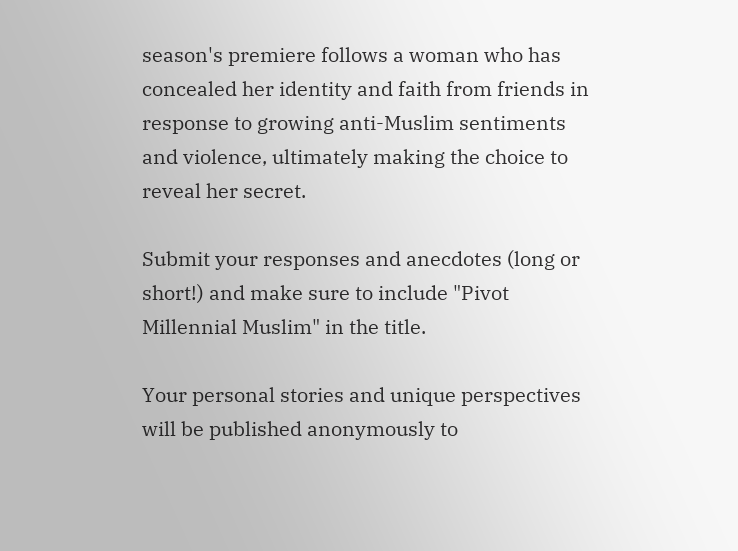season's premiere follows a woman who has concealed her identity and faith from friends in response to growing anti-Muslim sentiments and violence, ultimately making the choice to reveal her secret.

Submit your responses and anecdotes (long or short!) and make sure to include "Pivot Millennial Muslim" in the title.

Your personal stories and unique perspectives will be published anonymously to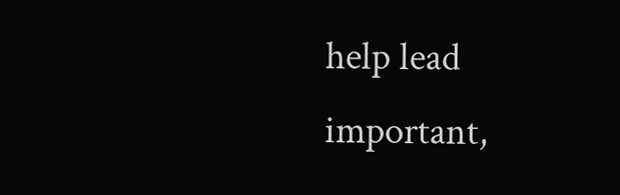help lead important,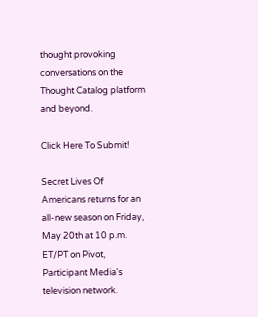thought provoking conversations on the Thought Catalog platform and beyond.

Click Here To Submit!

Secret Lives Of Americans returns for an all-new season on Friday, May 20th at 10 p.m. ET/PT on Pivot, Participant Media's television network.